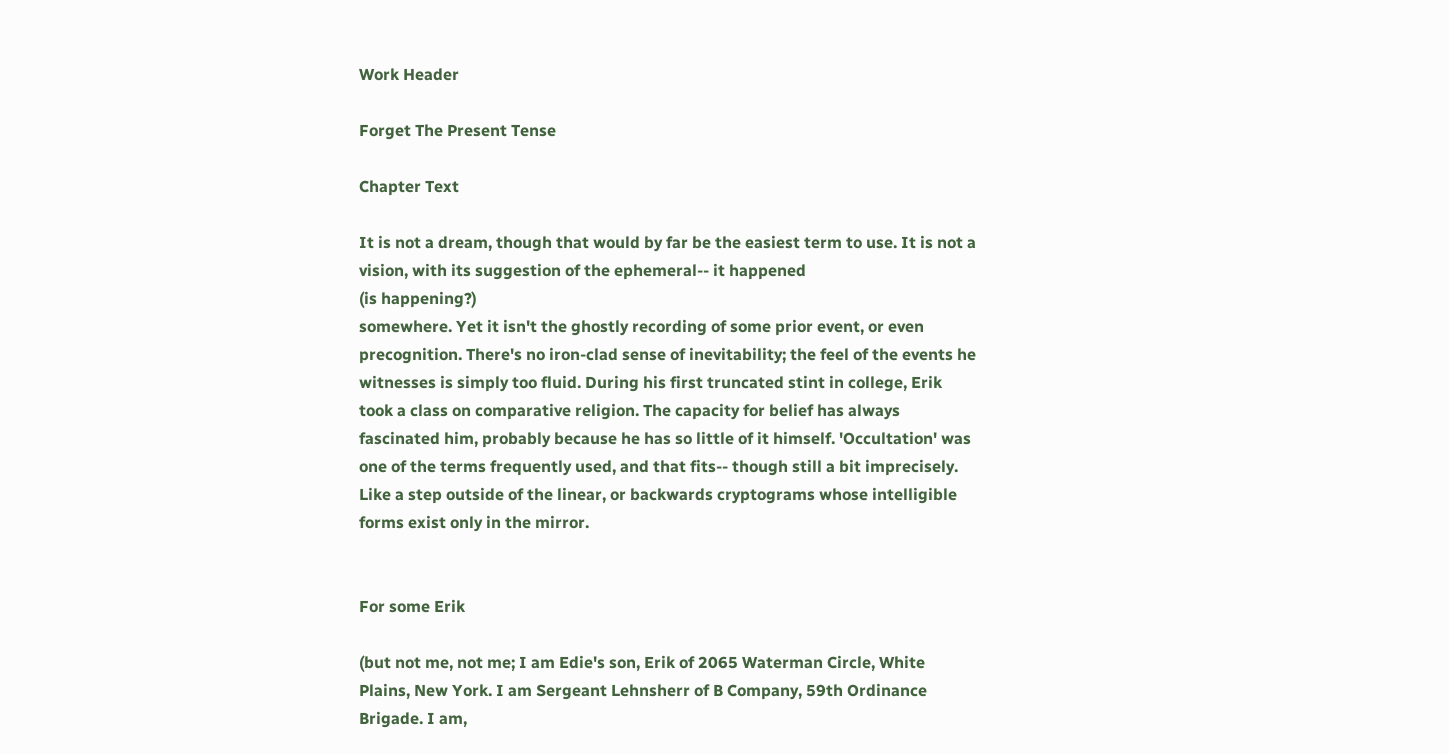Work Header

Forget The Present Tense

Chapter Text

It is not a dream, though that would by far be the easiest term to use. It is not a vision, with its suggestion of the ephemeral-- it happened
(is happening?)
somewhere. Yet it isn't the ghostly recording of some prior event, or even precognition. There's no iron-clad sense of inevitability; the feel of the events he witnesses is simply too fluid. During his first truncated stint in college, Erik took a class on comparative religion. The capacity for belief has always fascinated him, probably because he has so little of it himself. 'Occultation' was one of the terms frequently used, and that fits-- though still a bit imprecisely. Like a step outside of the linear, or backwards cryptograms whose intelligible forms exist only in the mirror.


For some Erik

(but not me, not me; I am Edie's son, Erik of 2065 Waterman Circle, White Plains, New York. I am Sergeant Lehnsherr of B Company, 59th Ordinance Brigade. I am,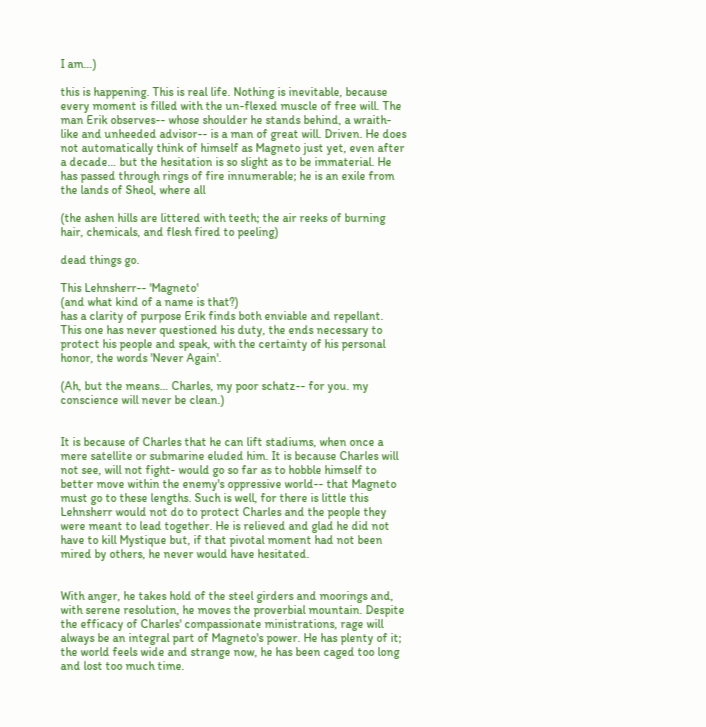I am…)

this is happening. This is real life. Nothing is inevitable, because every moment is filled with the un-flexed muscle of free will. The man Erik observes-- whose shoulder he stands behind, a wraith-like and unheeded advisor-- is a man of great will. Driven. He does not automatically think of himself as Magneto just yet, even after a decade… but the hesitation is so slight as to be immaterial. He has passed through rings of fire innumerable; he is an exile from the lands of Sheol, where all

(the ashen hills are littered with teeth; the air reeks of burning hair, chemicals, and flesh fired to peeling)

dead things go.

This Lehnsherr-- 'Magneto'
(and what kind of a name is that?)
has a clarity of purpose Erik finds both enviable and repellant. This one has never questioned his duty, the ends necessary to protect his people and speak, with the certainty of his personal honor, the words 'Never Again'.

(Ah, but the means… Charles, my poor schatz-- for you. my conscience will never be clean.)


It is because of Charles that he can lift stadiums, when once a mere satellite or submarine eluded him. It is because Charles will not see, will not fight- would go so far as to hobble himself to better move within the enemy's oppressive world-- that Magneto must go to these lengths. Such is well, for there is little this Lehnsherr would not do to protect Charles and the people they were meant to lead together. He is relieved and glad he did not have to kill Mystique but, if that pivotal moment had not been mired by others, he never would have hesitated.


With anger, he takes hold of the steel girders and moorings and, with serene resolution, he moves the proverbial mountain. Despite the efficacy of Charles' compassionate ministrations, rage will always be an integral part of Magneto's power. He has plenty of it; the world feels wide and strange now, he has been caged too long and lost too much time.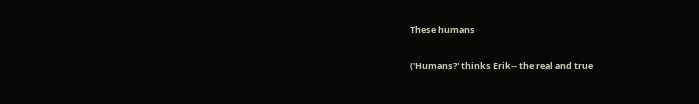These humans

('Humans?' thinks Erik-- the real and true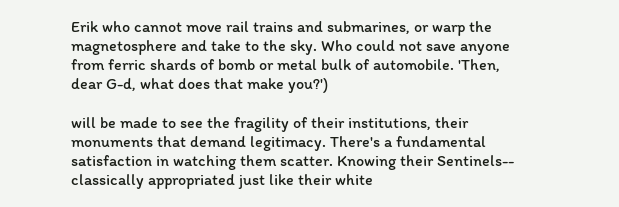Erik who cannot move rail trains and submarines, or warp the magnetosphere and take to the sky. Who could not save anyone from ferric shards of bomb or metal bulk of automobile. 'Then, dear G-d, what does that make you?')

will be made to see the fragility of their institutions, their monuments that demand legitimacy. There's a fundamental satisfaction in watching them scatter. Knowing their Sentinels-- classically appropriated just like their white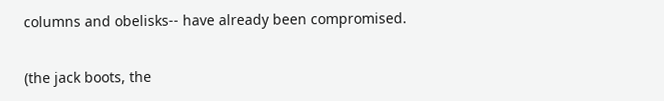columns and obelisks-- have already been compromised.

(the jack boots, the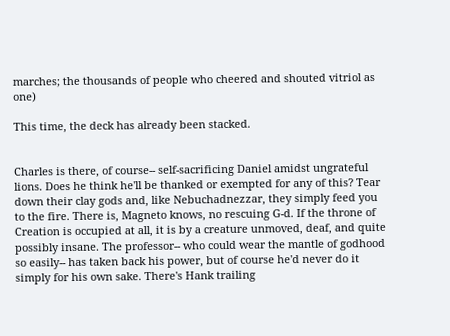marches; the thousands of people who cheered and shouted vitriol as one)

This time, the deck has already been stacked.


Charles is there, of course-- self-sacrificing Daniel amidst ungrateful lions. Does he think he'll be thanked or exempted for any of this? Tear down their clay gods and, like Nebuchadnezzar, they simply feed you to the fire. There is, Magneto knows, no rescuing G-d. If the throne of Creation is occupied at all, it is by a creature unmoved, deaf, and quite possibly insane. The professor-- who could wear the mantle of godhood so easily-- has taken back his power, but of course he'd never do it simply for his own sake. There's Hank trailing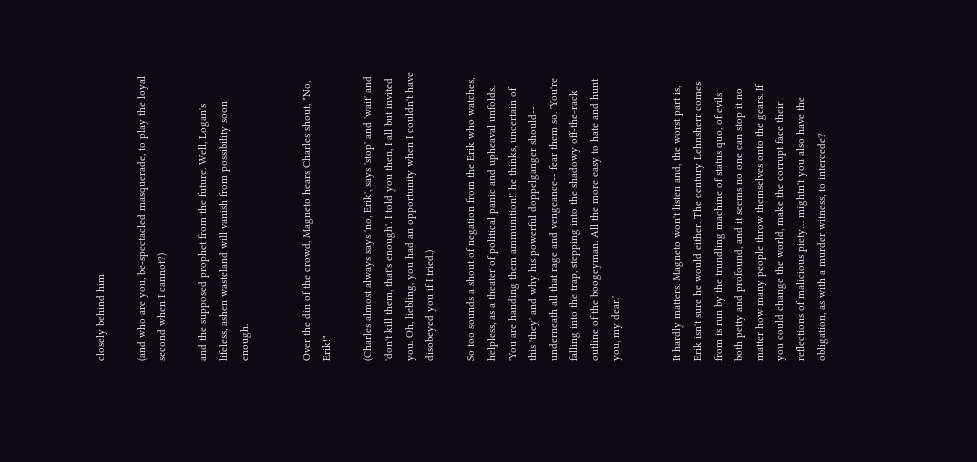closely behind him

(and who are you, be-spectacled masquerade, to play the loyal second when I cannot?)

and the supposed prophet from the future. Well, Logan's lifeless, ashen wasteland will vanish from possibility soon enough.


Over the din of the crowd, Magneto hears Charles shout, "No, Erik!"

(Charles almost always says 'no, Erik', says 'stop' and 'wait' and 'don't kill them, that's enough'. I told you then, I all but invited you. Oh, liebling, you had an opportunity when I couldn't have disobeyed you if I tried.)

So too sounds a shout of negation from the Erik who watches, helpless, as a theater of political panic and upheaval unfolds. 'You are handing them ammunition!' he thinks, uncertain of this 'they' and why his powerful doppelganger should-- underneath all that rage and vengeance-- fear them so. 'You're falling into the trap, stepping into the shadowy off-the-rack outline of the boogeyman. All the more easy to hate and hunt you, my dear.'


It hardly matters. Magneto won't listen and, the worst part is, Erik isn't sure he would either. The century Lehnsherr comes from is run by the trundling machine of status quo, of evils both petty and profound, and it seems no one can stop it no matter how many people throw themselves onto the gears. If you could change the world, make the corrupt face their reflections of malicious piety… mightn't you also have the obligation, as with a murder witness, to intercede?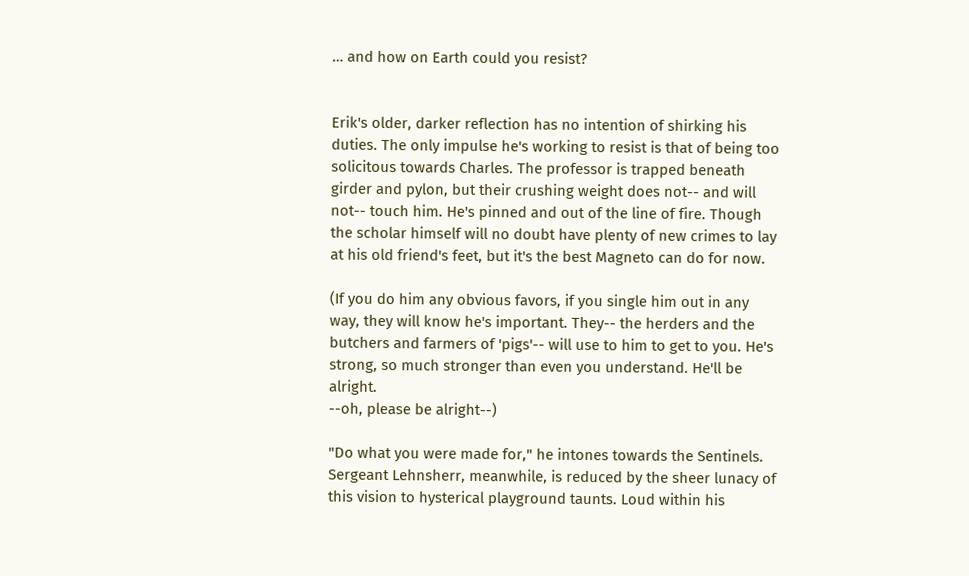… and how on Earth could you resist?


Erik's older, darker reflection has no intention of shirking his duties. The only impulse he's working to resist is that of being too solicitous towards Charles. The professor is trapped beneath girder and pylon, but their crushing weight does not-- and will not-- touch him. He's pinned and out of the line of fire. Though the scholar himself will no doubt have plenty of new crimes to lay at his old friend's feet, but it's the best Magneto can do for now.

(If you do him any obvious favors, if you single him out in any way, they will know he's important. They-- the herders and the butchers and farmers of 'pigs'-- will use to him to get to you. He's strong, so much stronger than even you understand. He'll be alright.
--oh, please be alright--)

"Do what you were made for," he intones towards the Sentinels. Sergeant Lehnsherr, meanwhile, is reduced by the sheer lunacy of this vision to hysterical playground taunts. Loud within his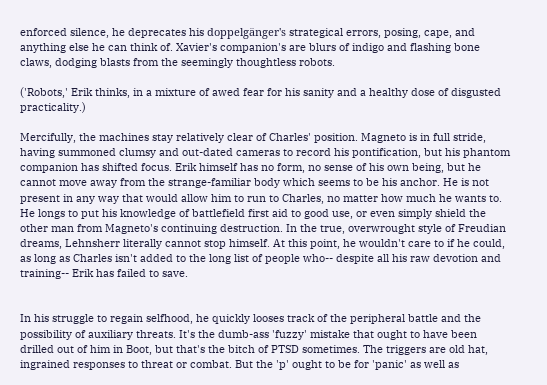enforced silence, he deprecates his doppelgänger's strategical errors, posing, cape, and anything else he can think of. Xavier's companion's are blurs of indigo and flashing bone claws, dodging blasts from the seemingly thoughtless robots.

('Robots,' Erik thinks, in a mixture of awed fear for his sanity and a healthy dose of disgusted practicality.)

Mercifully, the machines stay relatively clear of Charles' position. Magneto is in full stride, having summoned clumsy and out-dated cameras to record his pontification, but his phantom companion has shifted focus. Erik himself has no form, no sense of his own being, but he cannot move away from the strange-familiar body which seems to be his anchor. He is not present in any way that would allow him to run to Charles, no matter how much he wants to. He longs to put his knowledge of battlefield first aid to good use, or even simply shield the other man from Magneto's continuing destruction. In the true, overwrought style of Freudian dreams, Lehnsherr literally cannot stop himself. At this point, he wouldn't care to if he could, as long as Charles isn't added to the long list of people who-- despite all his raw devotion and training-- Erik has failed to save.


In his struggle to regain selfhood, he quickly looses track of the peripheral battle and the possibility of auxiliary threats. It's the dumb-ass 'fuzzy' mistake that ought to have been drilled out of him in Boot, but that's the bitch of PTSD sometimes. The triggers are old hat, ingrained responses to threat or combat. But the 'p' ought to be for 'panic' as well as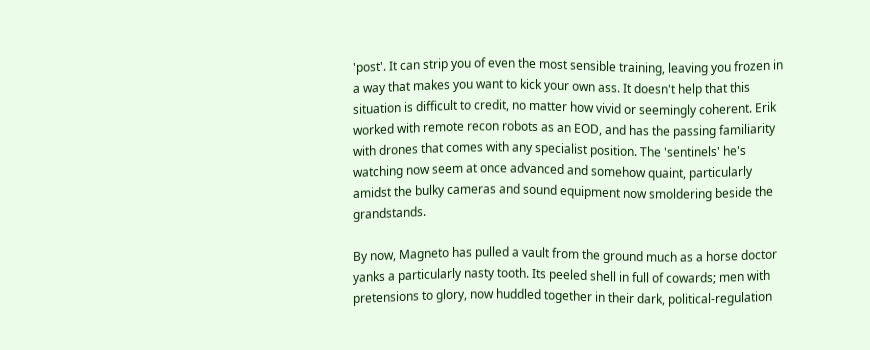'post'. It can strip you of even the most sensible training, leaving you frozen in a way that makes you want to kick your own ass. It doesn't help that this situation is difficult to credit, no matter how vivid or seemingly coherent. Erik worked with remote recon robots as an EOD, and has the passing familiarity with drones that comes with any specialist position. The 'sentinels' he's watching now seem at once advanced and somehow quaint, particularly amidst the bulky cameras and sound equipment now smoldering beside the grandstands.

By now, Magneto has pulled a vault from the ground much as a horse doctor yanks a particularly nasty tooth. Its peeled shell in full of cowards; men with pretensions to glory, now huddled together in their dark, political-regulation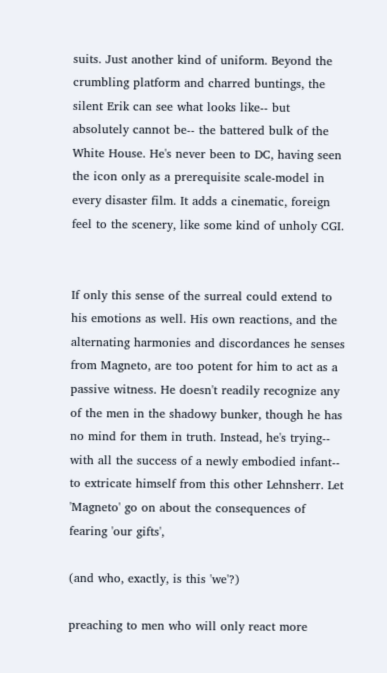suits. Just another kind of uniform. Beyond the crumbling platform and charred buntings, the silent Erik can see what looks like-- but absolutely cannot be-- the battered bulk of the White House. He's never been to DC, having seen the icon only as a prerequisite scale-model in every disaster film. It adds a cinematic, foreign feel to the scenery, like some kind of unholy CGI.


If only this sense of the surreal could extend to his emotions as well. His own reactions, and the alternating harmonies and discordances he senses from Magneto, are too potent for him to act as a passive witness. He doesn't readily recognize any of the men in the shadowy bunker, though he has no mind for them in truth. Instead, he's trying-- with all the success of a newly embodied infant-- to extricate himself from this other Lehnsherr. Let 'Magneto' go on about the consequences of fearing 'our gifts',

(and who, exactly, is this 'we'?)

preaching to men who will only react more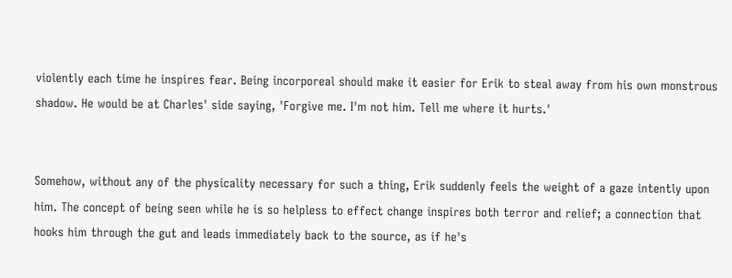violently each time he inspires fear. Being incorporeal should make it easier for Erik to steal away from his own monstrous shadow. He would be at Charles' side saying, 'Forgive me. I'm not him. Tell me where it hurts.'


Somehow, without any of the physicality necessary for such a thing, Erik suddenly feels the weight of a gaze intently upon him. The concept of being seen while he is so helpless to effect change inspires both terror and relief; a connection that hooks him through the gut and leads immediately back to the source, as if he's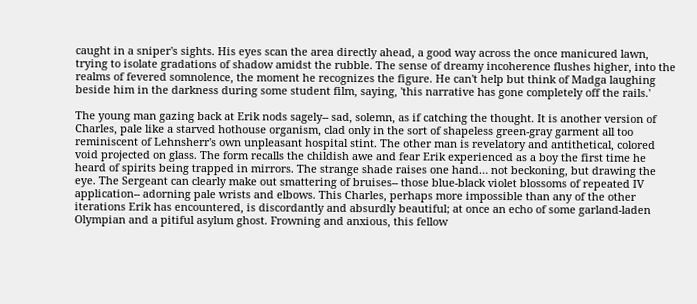caught in a sniper's sights. His eyes scan the area directly ahead, a good way across the once manicured lawn, trying to isolate gradations of shadow amidst the rubble. The sense of dreamy incoherence flushes higher, into the realms of fevered somnolence, the moment he recognizes the figure. He can't help but think of Madga laughing beside him in the darkness during some student film, saying, 'this narrative has gone completely off the rails.'

The young man gazing back at Erik nods sagely-- sad, solemn, as if catching the thought. It is another version of Charles, pale like a starved hothouse organism, clad only in the sort of shapeless green-gray garment all too reminiscent of Lehnsherr's own unpleasant hospital stint. The other man is revelatory and antithetical, colored void projected on glass. The form recalls the childish awe and fear Erik experienced as a boy the first time he heard of spirits being trapped in mirrors. The strange shade raises one hand… not beckoning, but drawing the eye. The Sergeant can clearly make out smattering of bruises-- those blue-black violet blossoms of repeated IV application-- adorning pale wrists and elbows. This Charles, perhaps more impossible than any of the other iterations Erik has encountered, is discordantly and absurdly beautiful; at once an echo of some garland-laden Olympian and a pitiful asylum ghost. Frowning and anxious, this fellow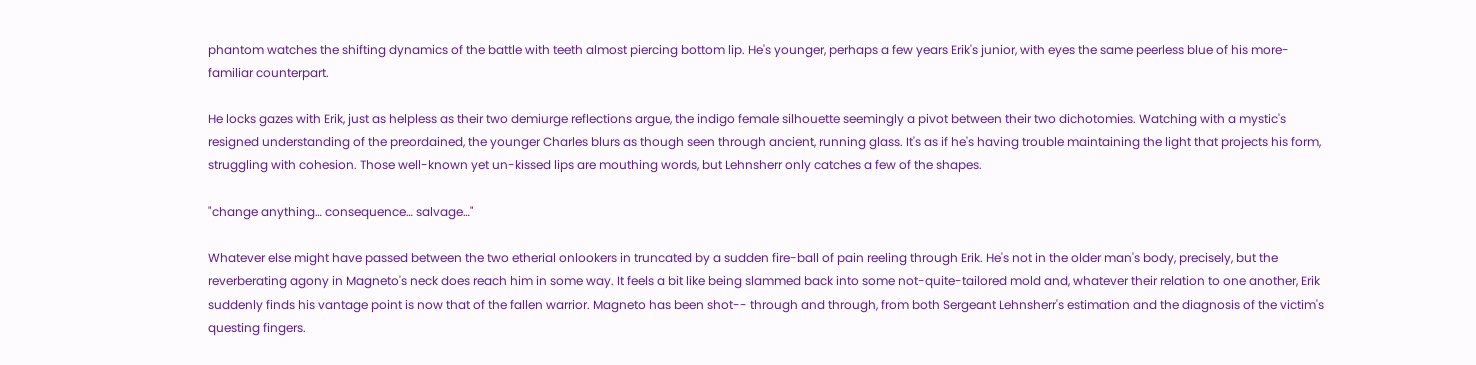phantom watches the shifting dynamics of the battle with teeth almost piercing bottom lip. He's younger, perhaps a few years Erik's junior, with eyes the same peerless blue of his more-familiar counterpart.

He locks gazes with Erik, just as helpless as their two demiurge reflections argue, the indigo female silhouette seemingly a pivot between their two dichotomies. Watching with a mystic's resigned understanding of the preordained, the younger Charles blurs as though seen through ancient, running glass. It's as if he's having trouble maintaining the light that projects his form, struggling with cohesion. Those well-known yet un-kissed lips are mouthing words, but Lehnsherr only catches a few of the shapes.

"change anything… consequence… salvage…"

Whatever else might have passed between the two etherial onlookers in truncated by a sudden fire-ball of pain reeling through Erik. He's not in the older man's body, precisely, but the reverberating agony in Magneto's neck does reach him in some way. It feels a bit like being slammed back into some not-quite-tailored mold and, whatever their relation to one another, Erik suddenly finds his vantage point is now that of the fallen warrior. Magneto has been shot-- through and through, from both Sergeant Lehnsherr's estimation and the diagnosis of the victim's questing fingers.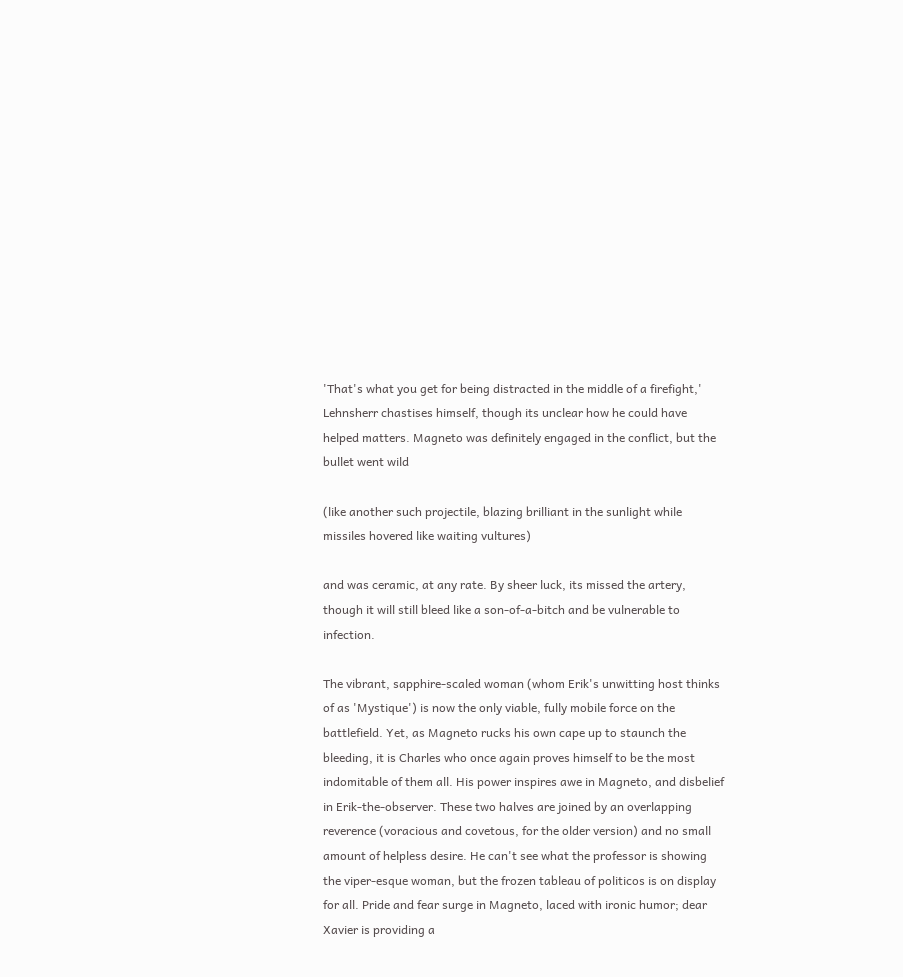'That's what you get for being distracted in the middle of a firefight,' Lehnsherr chastises himself, though its unclear how he could have helped matters. Magneto was definitely engaged in the conflict, but the bullet went wild

(like another such projectile, blazing brilliant in the sunlight while missiles hovered like waiting vultures)

and was ceramic, at any rate. By sheer luck, its missed the artery, though it will still bleed like a son-of-a-bitch and be vulnerable to infection.

The vibrant, sapphire-scaled woman (whom Erik's unwitting host thinks of as 'Mystique') is now the only viable, fully mobile force on the battlefield. Yet, as Magneto rucks his own cape up to staunch the bleeding, it is Charles who once again proves himself to be the most indomitable of them all. His power inspires awe in Magneto, and disbelief in Erik-the-observer. These two halves are joined by an overlapping reverence (voracious and covetous, for the older version) and no small amount of helpless desire. He can't see what the professor is showing the viper-esque woman, but the frozen tableau of politicos is on display for all. Pride and fear surge in Magneto, laced with ironic humor; dear Xavier is providing a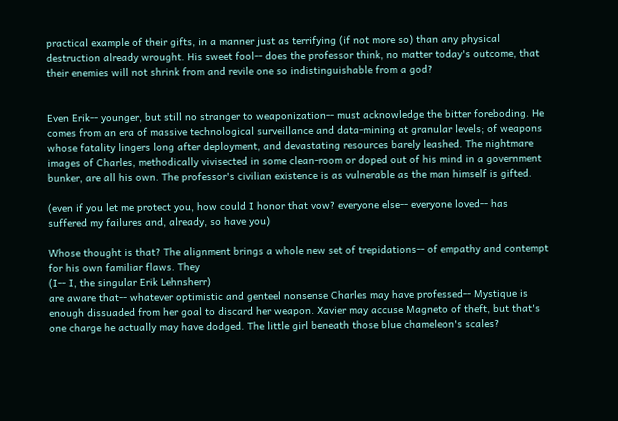practical example of their gifts, in a manner just as terrifying (if not more so) than any physical destruction already wrought. His sweet fool-- does the professor think, no matter today's outcome, that their enemies will not shrink from and revile one so indistinguishable from a god?


Even Erik-- younger, but still no stranger to weaponization-- must acknowledge the bitter foreboding. He comes from an era of massive technological surveillance and data-mining at granular levels; of weapons whose fatality lingers long after deployment, and devastating resources barely leashed. The nightmare images of Charles, methodically vivisected in some clean-room or doped out of his mind in a government bunker, are all his own. The professor's civilian existence is as vulnerable as the man himself is gifted.

(even if you let me protect you, how could I honor that vow? everyone else-- everyone loved-- has suffered my failures and, already, so have you)

Whose thought is that? The alignment brings a whole new set of trepidations-- of empathy and contempt for his own familiar flaws. They
(I-- I, the singular Erik Lehnsherr)
are aware that-- whatever optimistic and genteel nonsense Charles may have professed-- Mystique is enough dissuaded from her goal to discard her weapon. Xavier may accuse Magneto of theft, but that's one charge he actually may have dodged. The little girl beneath those blue chameleon's scales?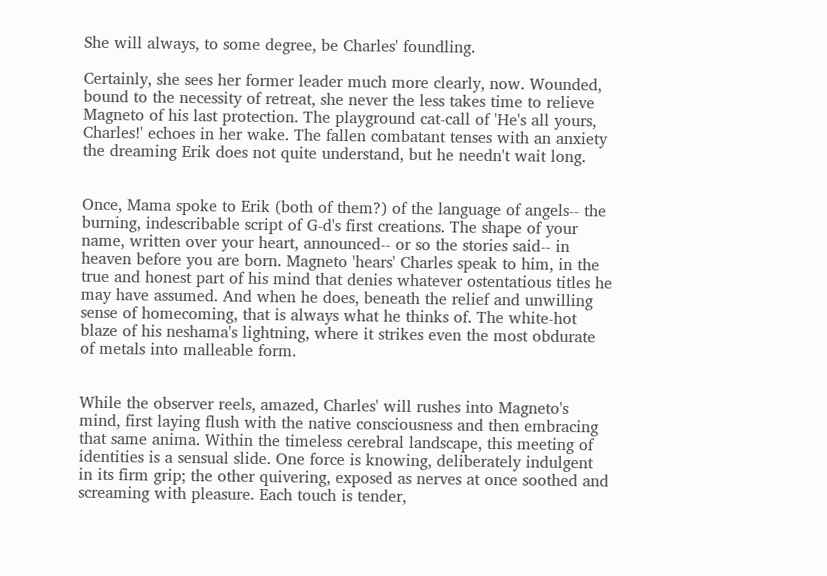She will always, to some degree, be Charles' foundling.

Certainly, she sees her former leader much more clearly, now. Wounded, bound to the necessity of retreat, she never the less takes time to relieve Magneto of his last protection. The playground cat-call of 'He's all yours, Charles!' echoes in her wake. The fallen combatant tenses with an anxiety
the dreaming Erik does not quite understand, but he needn't wait long.


Once, Mama spoke to Erik (both of them?) of the language of angels-- the burning, indescribable script of G-d's first creations. The shape of your name, written over your heart, announced-- or so the stories said-- in heaven before you are born. Magneto 'hears' Charles speak to him, in the true and honest part of his mind that denies whatever ostentatious titles he may have assumed. And when he does, beneath the relief and unwilling sense of homecoming, that is always what he thinks of. The white-hot blaze of his neshama's lightning, where it strikes even the most obdurate of metals into malleable form.


While the observer reels, amazed, Charles' will rushes into Magneto's mind, first laying flush with the native consciousness and then embracing that same anima. Within the timeless cerebral landscape, this meeting of identities is a sensual slide. One force is knowing, deliberately indulgent in its firm grip; the other quivering, exposed as nerves at once soothed and screaming with pleasure. Each touch is tender,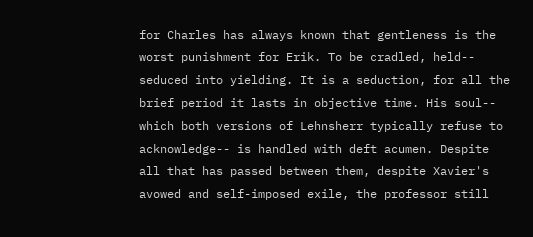for Charles has always known that gentleness is the worst punishment for Erik. To be cradled, held-- seduced into yielding. It is a seduction, for all the brief period it lasts in objective time. His soul-- which both versions of Lehnsherr typically refuse to acknowledge-- is handled with deft acumen. Despite all that has passed between them, despite Xavier's avowed and self-imposed exile, the professor still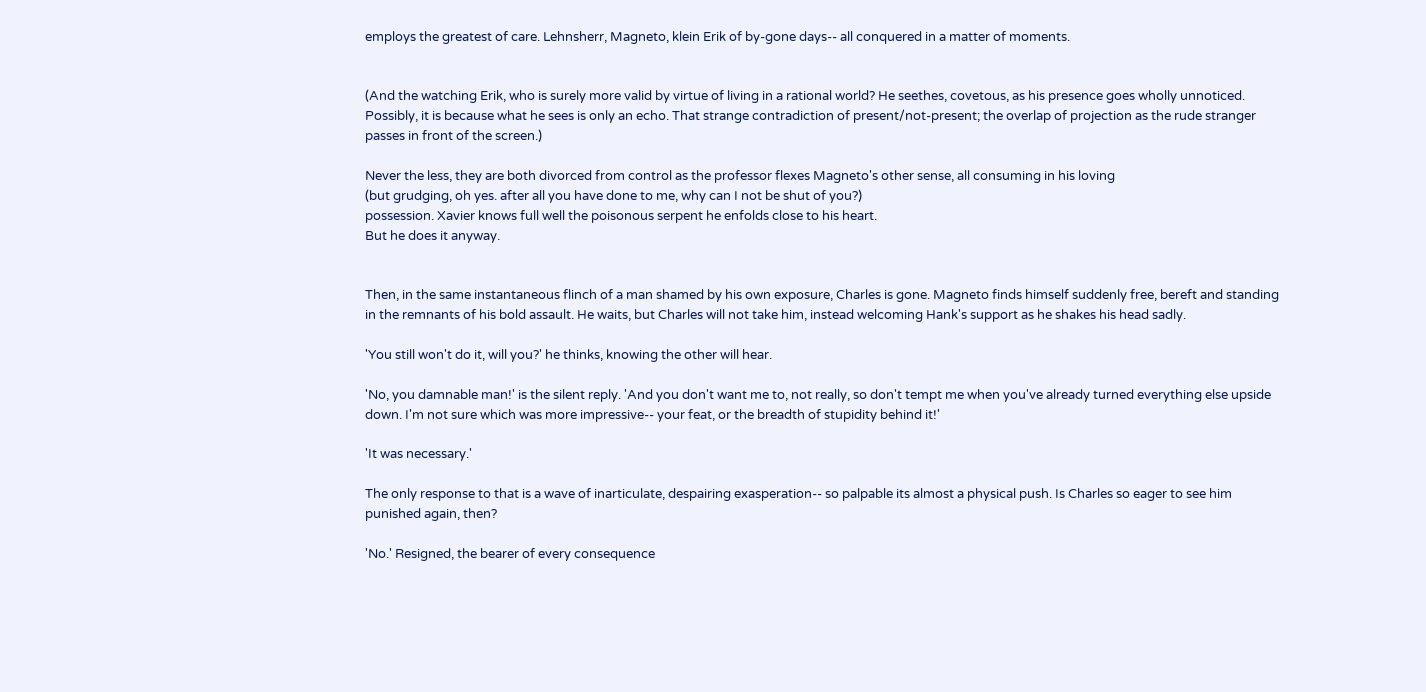employs the greatest of care. Lehnsherr, Magneto, klein Erik of by-gone days-- all conquered in a matter of moments.


(And the watching Erik, who is surely more valid by virtue of living in a rational world? He seethes, covetous, as his presence goes wholly unnoticed. Possibly, it is because what he sees is only an echo. That strange contradiction of present/not-present; the overlap of projection as the rude stranger passes in front of the screen.)

Never the less, they are both divorced from control as the professor flexes Magneto's other sense, all consuming in his loving
(but grudging, oh yes. after all you have done to me, why can I not be shut of you?)
possession. Xavier knows full well the poisonous serpent he enfolds close to his heart.
But he does it anyway.


Then, in the same instantaneous flinch of a man shamed by his own exposure, Charles is gone. Magneto finds himself suddenly free, bereft and standing in the remnants of his bold assault. He waits, but Charles will not take him, instead welcoming Hank's support as he shakes his head sadly.

'You still won't do it, will you?' he thinks, knowing the other will hear.

'No, you damnable man!' is the silent reply. 'And you don't want me to, not really, so don't tempt me when you've already turned everything else upside down. I'm not sure which was more impressive-- your feat, or the breadth of stupidity behind it!'

'It was necessary.'

The only response to that is a wave of inarticulate, despairing exasperation-- so palpable its almost a physical push. Is Charles so eager to see him punished again, then?

'No.' Resigned, the bearer of every consequence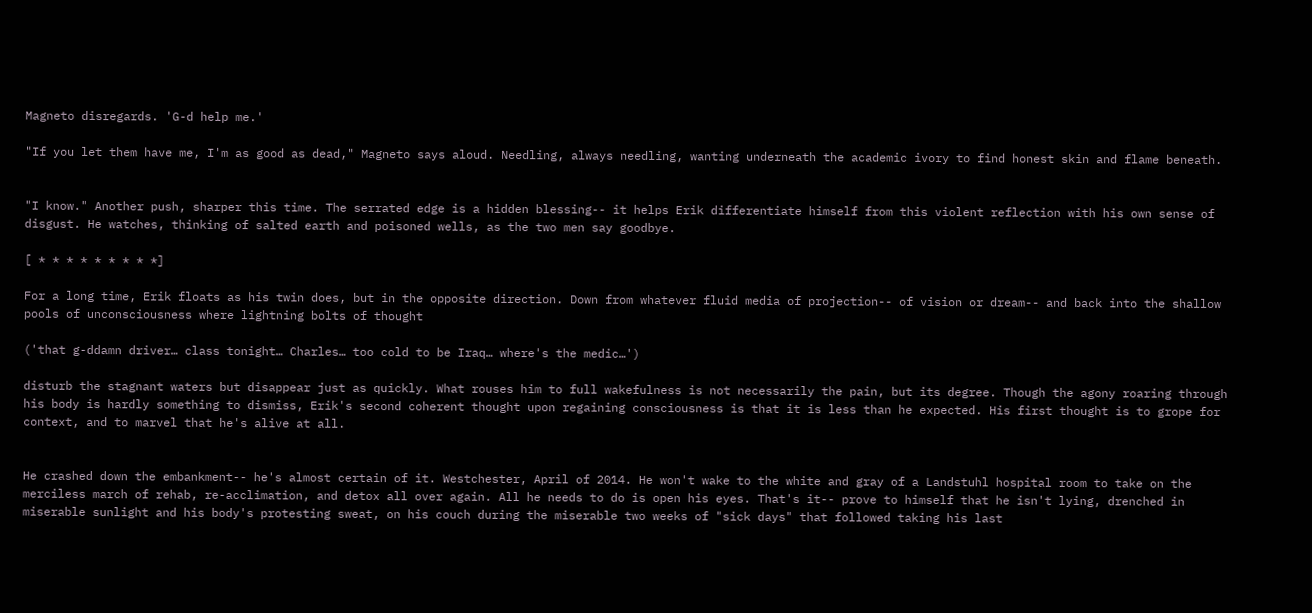Magneto disregards. 'G-d help me.'

"If you let them have me, I'm as good as dead," Magneto says aloud. Needling, always needling, wanting underneath the academic ivory to find honest skin and flame beneath.


"I know." Another push, sharper this time. The serrated edge is a hidden blessing-- it helps Erik differentiate himself from this violent reflection with his own sense of disgust. He watches, thinking of salted earth and poisoned wells, as the two men say goodbye.

[ * * * * * * * * *]

For a long time, Erik floats as his twin does, but in the opposite direction. Down from whatever fluid media of projection-- of vision or dream-- and back into the shallow pools of unconsciousness where lightning bolts of thought

('that g-ddamn driver… class tonight… Charles… too cold to be Iraq… where's the medic…')

disturb the stagnant waters but disappear just as quickly. What rouses him to full wakefulness is not necessarily the pain, but its degree. Though the agony roaring through his body is hardly something to dismiss, Erik's second coherent thought upon regaining consciousness is that it is less than he expected. His first thought is to grope for context, and to marvel that he's alive at all.


He crashed down the embankment-- he's almost certain of it. Westchester, April of 2014. He won't wake to the white and gray of a Landstuhl hospital room to take on the merciless march of rehab, re-acclimation, and detox all over again. All he needs to do is open his eyes. That's it-- prove to himself that he isn't lying, drenched in miserable sunlight and his body's protesting sweat, on his couch during the miserable two weeks of "sick days" that followed taking his last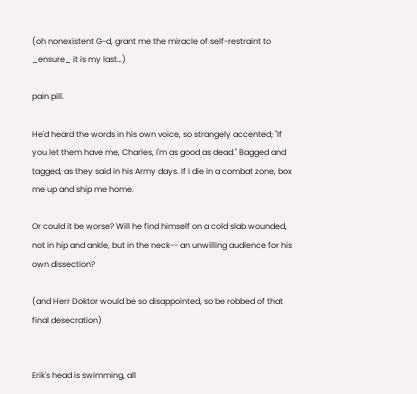(oh nonexistent G-d, grant me the miracle of self-restraint to _ensure_ it is my last…)

pain pill.

He'd heard the words in his own voice, so strangely accented; "If you let them have me, Charles, I'm as good as dead." Bagged and tagged, as they said in his Army days. If I die in a combat zone, box me up and ship me home.

Or could it be worse? Will he find himself on a cold slab wounded, not in hip and ankle, but in the neck-- an unwilling audience for his own dissection?

(and Herr Doktor would be so disappointed, so be robbed of that final desecration)


Erik's head is swimming, all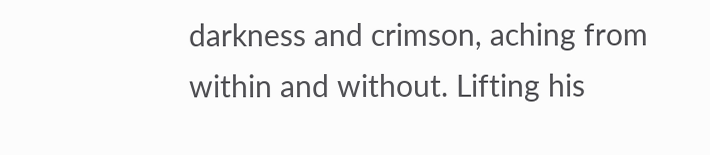darkness and crimson, aching from within and without. Lifting his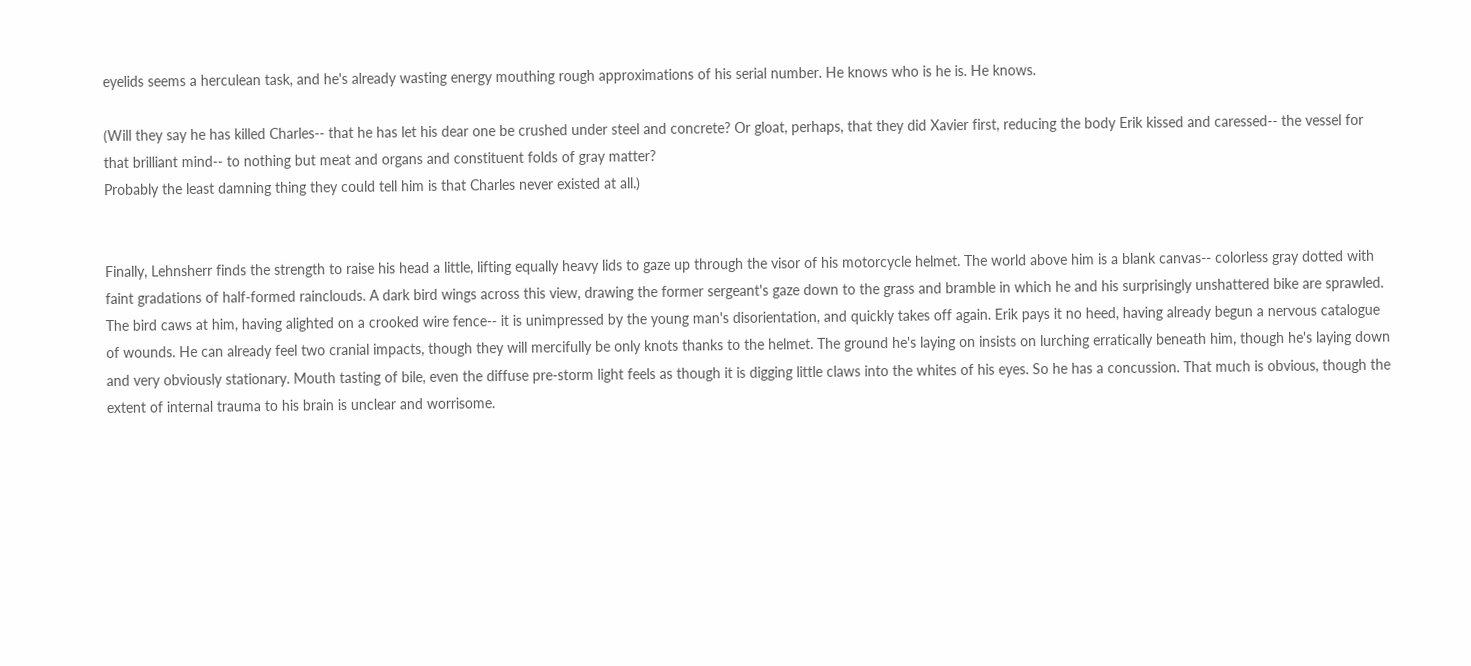eyelids seems a herculean task, and he's already wasting energy mouthing rough approximations of his serial number. He knows who is he is. He knows.

(Will they say he has killed Charles-- that he has let his dear one be crushed under steel and concrete? Or gloat, perhaps, that they did Xavier first, reducing the body Erik kissed and caressed-- the vessel for that brilliant mind-- to nothing but meat and organs and constituent folds of gray matter?
Probably the least damning thing they could tell him is that Charles never existed at all.)


Finally, Lehnsherr finds the strength to raise his head a little, lifting equally heavy lids to gaze up through the visor of his motorcycle helmet. The world above him is a blank canvas-- colorless gray dotted with faint gradations of half-formed rainclouds. A dark bird wings across this view, drawing the former sergeant's gaze down to the grass and bramble in which he and his surprisingly unshattered bike are sprawled. The bird caws at him, having alighted on a crooked wire fence-- it is unimpressed by the young man's disorientation, and quickly takes off again. Erik pays it no heed, having already begun a nervous catalogue of wounds. He can already feel two cranial impacts, though they will mercifully be only knots thanks to the helmet. The ground he's laying on insists on lurching erratically beneath him, though he's laying down and very obviously stationary. Mouth tasting of bile, even the diffuse pre-storm light feels as though it is digging little claws into the whites of his eyes. So he has a concussion. That much is obvious, though the extent of internal trauma to his brain is unclear and worrisome.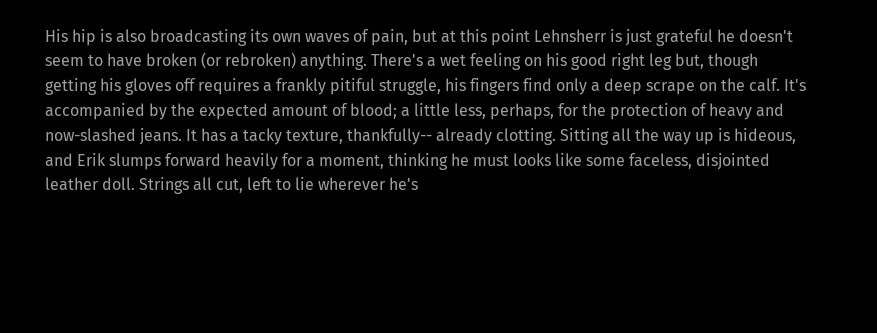His hip is also broadcasting its own waves of pain, but at this point Lehnsherr is just grateful he doesn't seem to have broken (or rebroken) anything. There's a wet feeling on his good right leg but, though getting his gloves off requires a frankly pitiful struggle, his fingers find only a deep scrape on the calf. It's accompanied by the expected amount of blood; a little less, perhaps, for the protection of heavy and now-slashed jeans. It has a tacky texture, thankfully-- already clotting. Sitting all the way up is hideous, and Erik slumps forward heavily for a moment, thinking he must looks like some faceless, disjointed leather doll. Strings all cut, left to lie wherever he's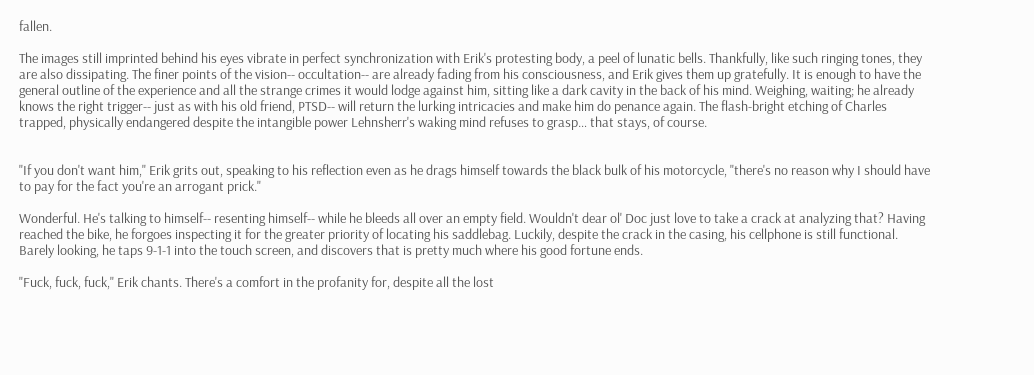fallen.

The images still imprinted behind his eyes vibrate in perfect synchronization with Erik's protesting body, a peel of lunatic bells. Thankfully, like such ringing tones, they are also dissipating. The finer points of the vision-- occultation-- are already fading from his consciousness, and Erik gives them up gratefully. It is enough to have the general outline of the experience and all the strange crimes it would lodge against him, sitting like a dark cavity in the back of his mind. Weighing, waiting; he already knows the right trigger-- just as with his old friend, PTSD-- will return the lurking intricacies and make him do penance again. The flash-bright etching of Charles trapped, physically endangered despite the intangible power Lehnsherr's waking mind refuses to grasp… that stays, of course.


"If you don't want him," Erik grits out, speaking to his reflection even as he drags himself towards the black bulk of his motorcycle, "there's no reason why I should have to pay for the fact you're an arrogant prick."

Wonderful. He's talking to himself-- resenting himself-- while he bleeds all over an empty field. Wouldn't dear ol' Doc just love to take a crack at analyzing that? Having reached the bike, he forgoes inspecting it for the greater priority of locating his saddlebag. Luckily, despite the crack in the casing, his cellphone is still functional. Barely looking, he taps 9-1-1 into the touch screen, and discovers that is pretty much where his good fortune ends.

"Fuck, fuck, fuck," Erik chants. There's a comfort in the profanity for, despite all the lost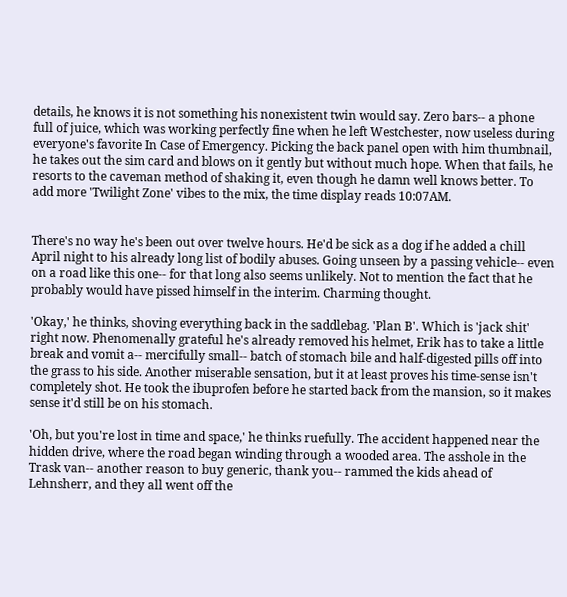details, he knows it is not something his nonexistent twin would say. Zero bars-- a phone full of juice, which was working perfectly fine when he left Westchester, now useless during everyone's favorite In Case of Emergency. Picking the back panel open with him thumbnail, he takes out the sim card and blows on it gently but without much hope. When that fails, he resorts to the caveman method of shaking it, even though he damn well knows better. To add more 'Twilight Zone' vibes to the mix, the time display reads 10:07AM.


There's no way he's been out over twelve hours. He'd be sick as a dog if he added a chill April night to his already long list of bodily abuses. Going unseen by a passing vehicle-- even on a road like this one-- for that long also seems unlikely. Not to mention the fact that he probably would have pissed himself in the interim. Charming thought.

'Okay,' he thinks, shoving everything back in the saddlebag. 'Plan B'. Which is 'jack shit' right now. Phenomenally grateful he's already removed his helmet, Erik has to take a little break and vomit a-- mercifully small-- batch of stomach bile and half-digested pills off into the grass to his side. Another miserable sensation, but it at least proves his time-sense isn't completely shot. He took the ibuprofen before he started back from the mansion, so it makes sense it'd still be on his stomach.

'Oh, but you're lost in time and space,' he thinks ruefully. The accident happened near the hidden drive, where the road began winding through a wooded area. The asshole in the Trask van-- another reason to buy generic, thank you-- rammed the kids ahead of Lehnsherr, and they all went off the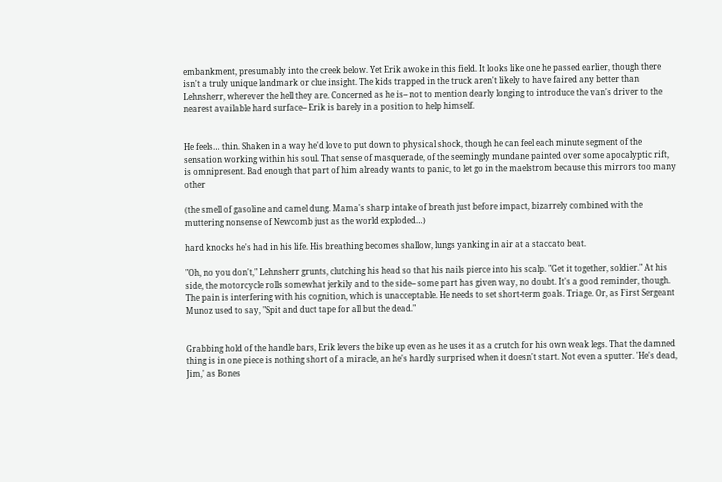embankment, presumably into the creek below. Yet Erik awoke in this field. It looks like one he passed earlier, though there isn't a truly unique landmark or clue insight. The kids trapped in the truck aren't likely to have faired any better than Lehnsherr, wherever the hell they are. Concerned as he is-- not to mention dearly longing to introduce the van's driver to the nearest available hard surface-- Erik is barely in a position to help himself.


He feels… thin. Shaken in a way he'd love to put down to physical shock, though he can feel each minute segment of the sensation working within his soul. That sense of masquerade, of the seemingly mundane painted over some apocalyptic rift, is omnipresent. Bad enough that part of him already wants to panic, to let go in the maelstrom because this mirrors too many other

(the smell of gasoline and camel dung. Mama's sharp intake of breath just before impact, bizarrely combined with the muttering nonsense of Newcomb just as the world exploded…)

hard knocks he's had in his life. His breathing becomes shallow, lungs yanking in air at a staccato beat.

"Oh, no you don't," Lehnsherr grunts, clutching his head so that his nails pierce into his scalp. "Get it together, soldier." At his side, the motorcycle rolls somewhat jerkily and to the side-- some part has given way, no doubt. It's a good reminder, though. The pain is interfering with his cognition, which is unacceptable. He needs to set short-term goals. Triage. Or, as First Sergeant Munoz used to say, "Spit and duct tape for all but the dead."


Grabbing hold of the handle bars, Erik levers the bike up even as he uses it as a crutch for his own weak legs. That the damned thing is in one piece is nothing short of a miracle, an he's hardly surprised when it doesn't start. Not even a sputter. 'He's dead, Jim,' as Bones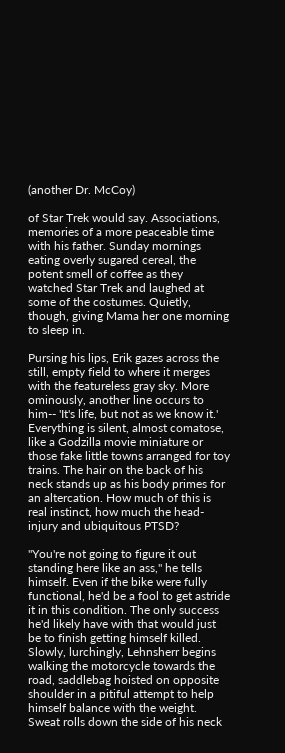(another Dr. McCoy)

of Star Trek would say. Associations, memories of a more peaceable time with his father. Sunday mornings eating overly sugared cereal, the potent smell of coffee as they watched Star Trek and laughed at some of the costumes. Quietly, though, giving Mama her one morning to sleep in.

Pursing his lips, Erik gazes across the still, empty field to where it merges with the featureless gray sky. More ominously, another line occurs to him-- 'It's life, but not as we know it.' Everything is silent, almost comatose, like a Godzilla movie miniature or those fake little towns arranged for toy trains. The hair on the back of his neck stands up as his body primes for an altercation. How much of this is real instinct, how much the head-injury and ubiquitous PTSD?

"You're not going to figure it out standing here like an ass," he tells himself. Even if the bike were fully functional, he'd be a fool to get astride it in this condition. The only success he'd likely have with that would just be to finish getting himself killed. Slowly, lurchingly, Lehnsherr begins walking the motorcycle towards the road, saddlebag hoisted on opposite shoulder in a pitiful attempt to help himself balance with the weight. Sweat rolls down the side of his neck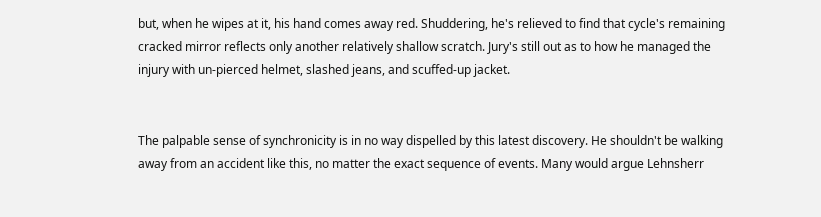but, when he wipes at it, his hand comes away red. Shuddering, he's relieved to find that cycle's remaining cracked mirror reflects only another relatively shallow scratch. Jury's still out as to how he managed the injury with un-pierced helmet, slashed jeans, and scuffed-up jacket.


The palpable sense of synchronicity is in no way dispelled by this latest discovery. He shouldn't be walking away from an accident like this, no matter the exact sequence of events. Many would argue Lehnsherr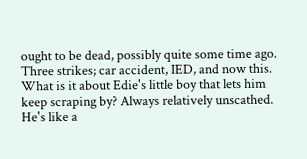ought to be dead, possibly quite some time ago. Three strikes; car accident, IED, and now this. What is it about Edie's little boy that lets him keep scraping by? Always relatively unscathed. He's like a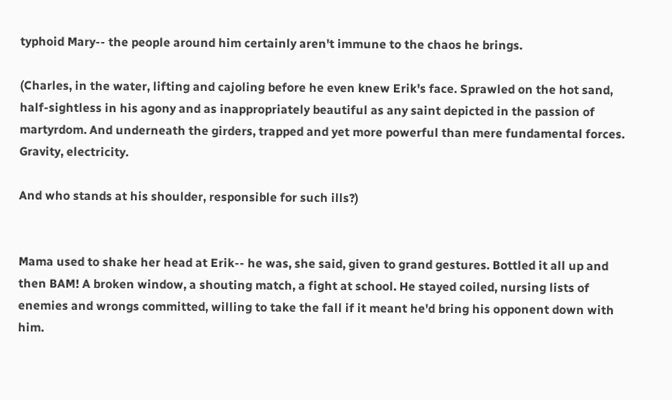typhoid Mary-- the people around him certainly aren't immune to the chaos he brings.

(Charles, in the water, lifting and cajoling before he even knew Erik's face. Sprawled on the hot sand, half-sightless in his agony and as inappropriately beautiful as any saint depicted in the passion of martyrdom. And underneath the girders, trapped and yet more powerful than mere fundamental forces. Gravity, electricity.

And who stands at his shoulder, responsible for such ills?)


Mama used to shake her head at Erik-- he was, she said, given to grand gestures. Bottled it all up and then BAM! A broken window, a shouting match, a fight at school. He stayed coiled, nursing lists of enemies and wrongs committed, willing to take the fall if it meant he'd bring his opponent down with him.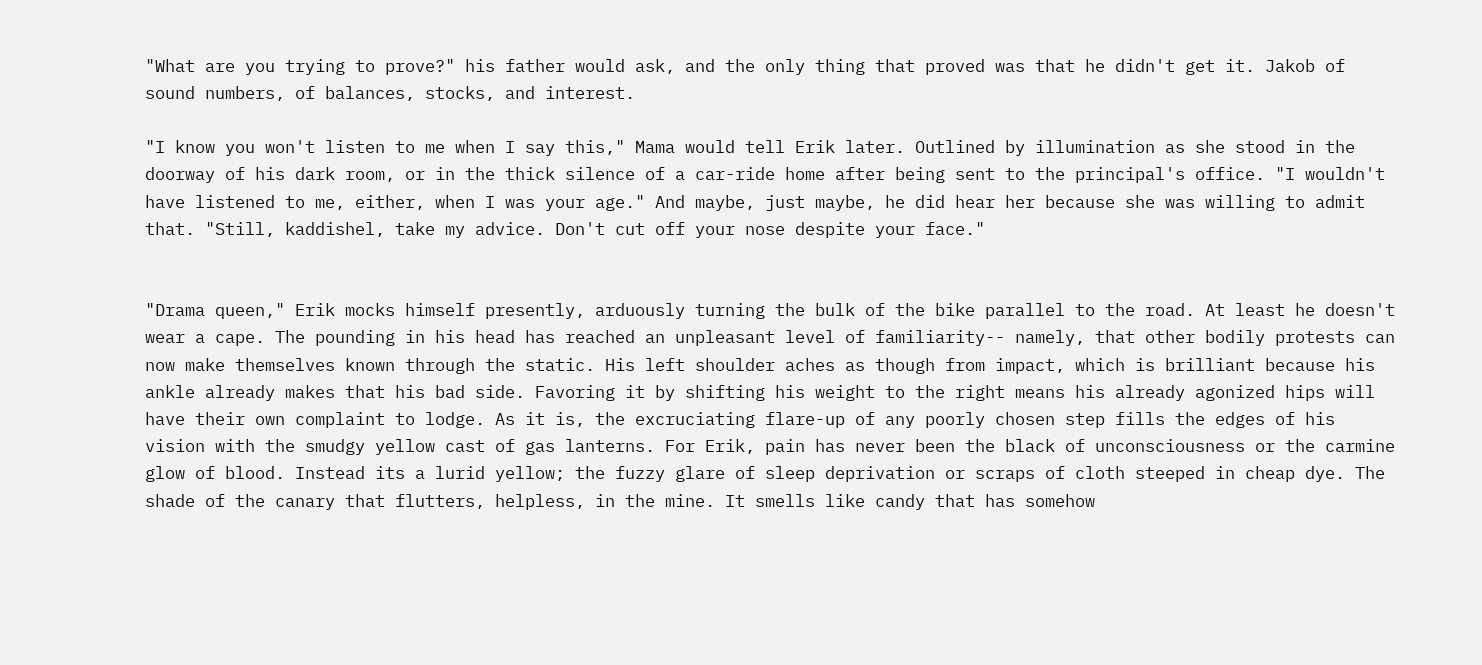"What are you trying to prove?" his father would ask, and the only thing that proved was that he didn't get it. Jakob of sound numbers, of balances, stocks, and interest.

"I know you won't listen to me when I say this," Mama would tell Erik later. Outlined by illumination as she stood in the doorway of his dark room, or in the thick silence of a car-ride home after being sent to the principal's office. "I wouldn't have listened to me, either, when I was your age." And maybe, just maybe, he did hear her because she was willing to admit that. "Still, kaddishel, take my advice. Don't cut off your nose despite your face."


"Drama queen," Erik mocks himself presently, arduously turning the bulk of the bike parallel to the road. At least he doesn't wear a cape. The pounding in his head has reached an unpleasant level of familiarity-- namely, that other bodily protests can now make themselves known through the static. His left shoulder aches as though from impact, which is brilliant because his ankle already makes that his bad side. Favoring it by shifting his weight to the right means his already agonized hips will have their own complaint to lodge. As it is, the excruciating flare-up of any poorly chosen step fills the edges of his vision with the smudgy yellow cast of gas lanterns. For Erik, pain has never been the black of unconsciousness or the carmine glow of blood. Instead its a lurid yellow; the fuzzy glare of sleep deprivation or scraps of cloth steeped in cheap dye. The shade of the canary that flutters, helpless, in the mine. It smells like candy that has somehow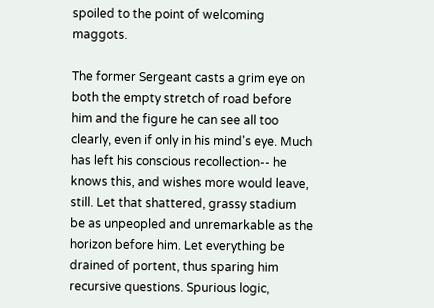spoiled to the point of welcoming maggots.

The former Sergeant casts a grim eye on both the empty stretch of road before him and the figure he can see all too clearly, even if only in his mind's eye. Much has left his conscious recollection-- he knows this, and wishes more would leave, still. Let that shattered, grassy stadium be as unpeopled and unremarkable as the horizon before him. Let everything be drained of portent, thus sparing him recursive questions. Spurious logic,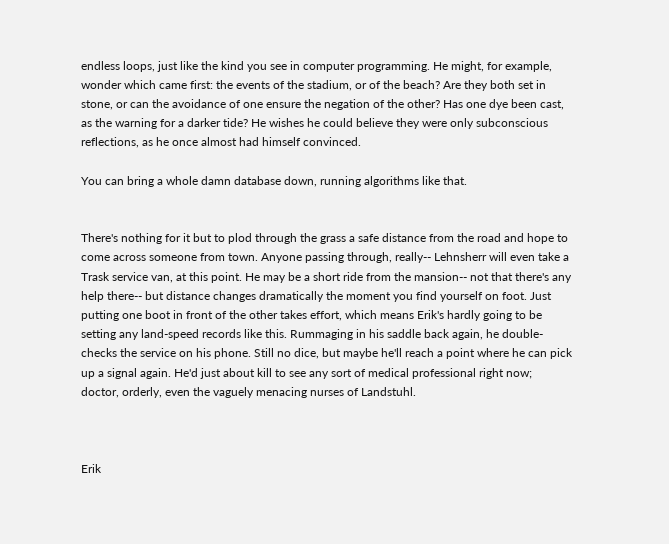endless loops, just like the kind you see in computer programming. He might, for example, wonder which came first: the events of the stadium, or of the beach? Are they both set in stone, or can the avoidance of one ensure the negation of the other? Has one dye been cast, as the warning for a darker tide? He wishes he could believe they were only subconscious reflections, as he once almost had himself convinced.

You can bring a whole damn database down, running algorithms like that.


There's nothing for it but to plod through the grass a safe distance from the road and hope to come across someone from town. Anyone passing through, really-- Lehnsherr will even take a Trask service van, at this point. He may be a short ride from the mansion-- not that there's any help there-- but distance changes dramatically the moment you find yourself on foot. Just putting one boot in front of the other takes effort, which means Erik's hardly going to be setting any land-speed records like this. Rummaging in his saddle back again, he double-checks the service on his phone. Still no dice, but maybe he'll reach a point where he can pick up a signal again. He'd just about kill to see any sort of medical professional right now; doctor, orderly, even the vaguely menacing nurses of Landstuhl.



Erik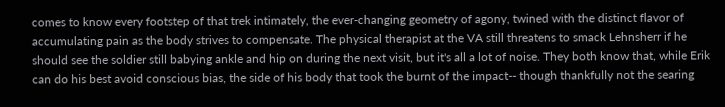comes to know every footstep of that trek intimately, the ever-changing geometry of agony, twined with the distinct flavor of accumulating pain as the body strives to compensate. The physical therapist at the VA still threatens to smack Lehnsherr if he should see the soldier still babying ankle and hip on during the next visit, but it's all a lot of noise. They both know that, while Erik can do his best avoid conscious bias, the side of his body that took the burnt of the impact-- though thankfully not the searing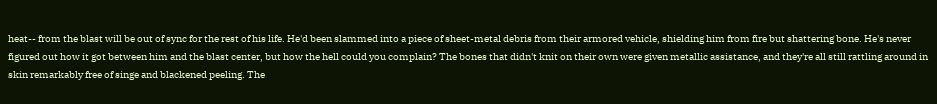heat-- from the blast will be out of sync for the rest of his life. He'd been slammed into a piece of sheet-metal debris from their armored vehicle, shielding him from fire but shattering bone. He's never figured out how it got between him and the blast center, but how the hell could you complain? The bones that didn't knit on their own were given metallic assistance, and they're all still rattling around in skin remarkably free of singe and blackened peeling. The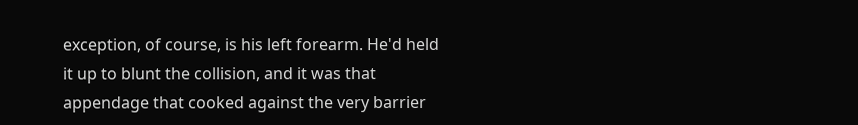exception, of course, is his left forearm. He'd held it up to blunt the collision, and it was that appendage that cooked against the very barrier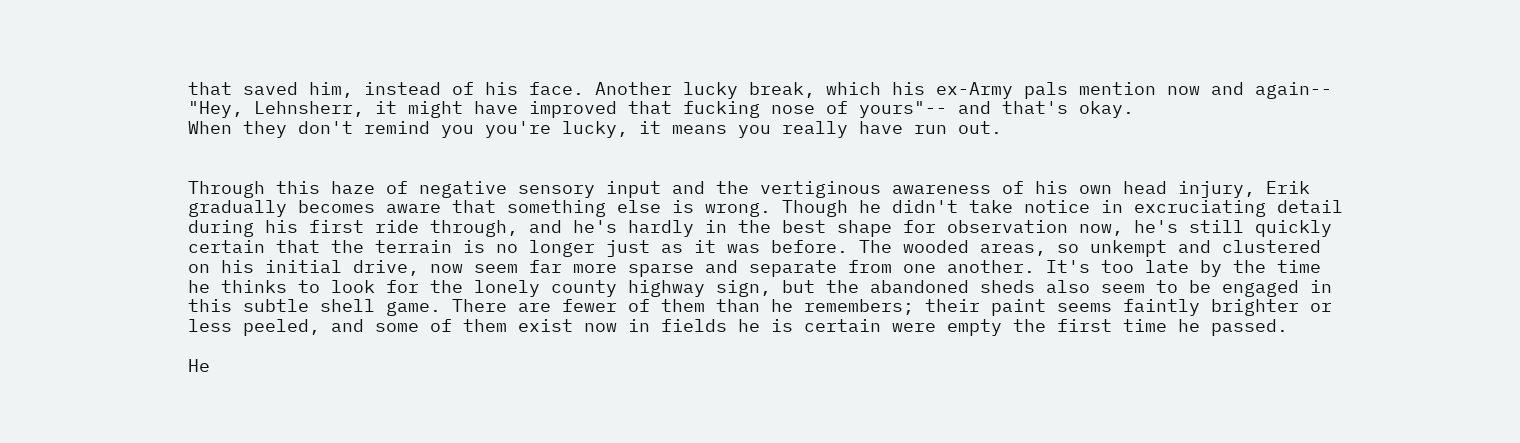that saved him, instead of his face. Another lucky break, which his ex-Army pals mention now and again-- "Hey, Lehnsherr, it might have improved that fucking nose of yours"-- and that's okay.
When they don't remind you you're lucky, it means you really have run out.


Through this haze of negative sensory input and the vertiginous awareness of his own head injury, Erik gradually becomes aware that something else is wrong. Though he didn't take notice in excruciating detail during his first ride through, and he's hardly in the best shape for observation now, he's still quickly certain that the terrain is no longer just as it was before. The wooded areas, so unkempt and clustered on his initial drive, now seem far more sparse and separate from one another. It's too late by the time he thinks to look for the lonely county highway sign, but the abandoned sheds also seem to be engaged in this subtle shell game. There are fewer of them than he remembers; their paint seems faintly brighter or less peeled, and some of them exist now in fields he is certain were empty the first time he passed.

He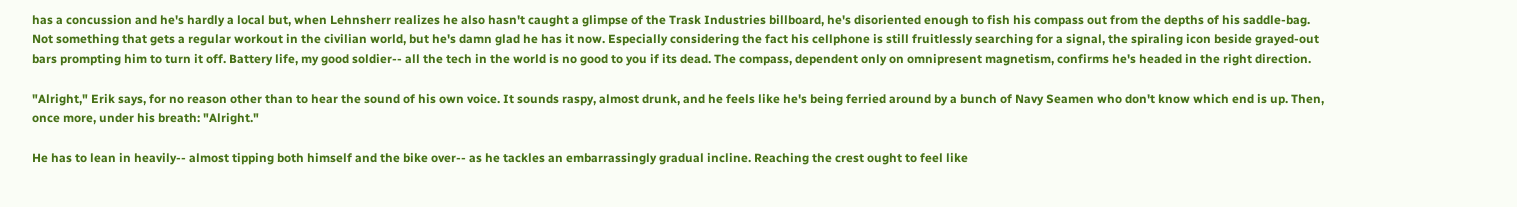has a concussion and he's hardly a local but, when Lehnsherr realizes he also hasn't caught a glimpse of the Trask Industries billboard, he's disoriented enough to fish his compass out from the depths of his saddle-bag. Not something that gets a regular workout in the civilian world, but he's damn glad he has it now. Especially considering the fact his cellphone is still fruitlessly searching for a signal, the spiraling icon beside grayed-out bars prompting him to turn it off. Battery life, my good soldier-- all the tech in the world is no good to you if its dead. The compass, dependent only on omnipresent magnetism, confirms he's headed in the right direction.

"Alright," Erik says, for no reason other than to hear the sound of his own voice. It sounds raspy, almost drunk, and he feels like he's being ferried around by a bunch of Navy Seamen who don't know which end is up. Then, once more, under his breath: "Alright."

He has to lean in heavily-- almost tipping both himself and the bike over-- as he tackles an embarrassingly gradual incline. Reaching the crest ought to feel like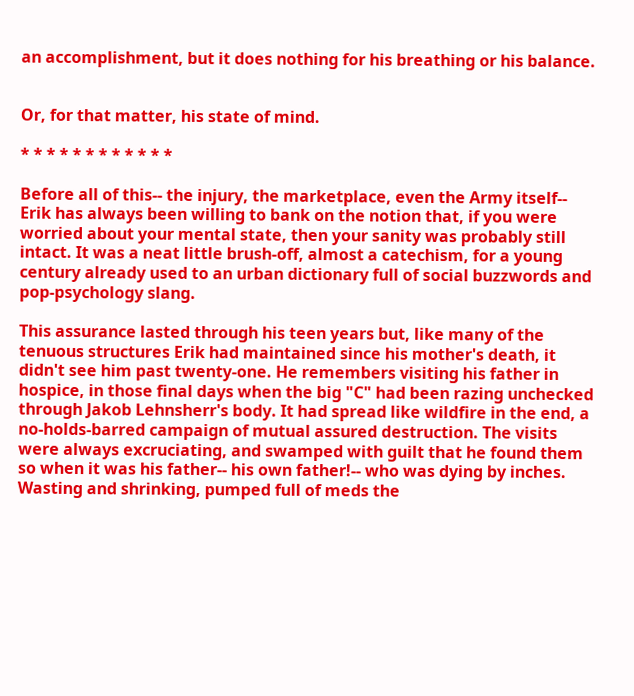an accomplishment, but it does nothing for his breathing or his balance.


Or, for that matter, his state of mind.

* * * * * * * * * * * *

Before all of this-- the injury, the marketplace, even the Army itself-- Erik has always been willing to bank on the notion that, if you were worried about your mental state, then your sanity was probably still intact. It was a neat little brush-off, almost a catechism, for a young century already used to an urban dictionary full of social buzzwords and pop-psychology slang.

This assurance lasted through his teen years but, like many of the tenuous structures Erik had maintained since his mother's death, it didn't see him past twenty-one. He remembers visiting his father in hospice, in those final days when the big "C" had been razing unchecked through Jakob Lehnsherr's body. It had spread like wildfire in the end, a no-holds-barred campaign of mutual assured destruction. The visits were always excruciating, and swamped with guilt that he found them so when it was his father-- his own father!-- who was dying by inches. Wasting and shrinking, pumped full of meds the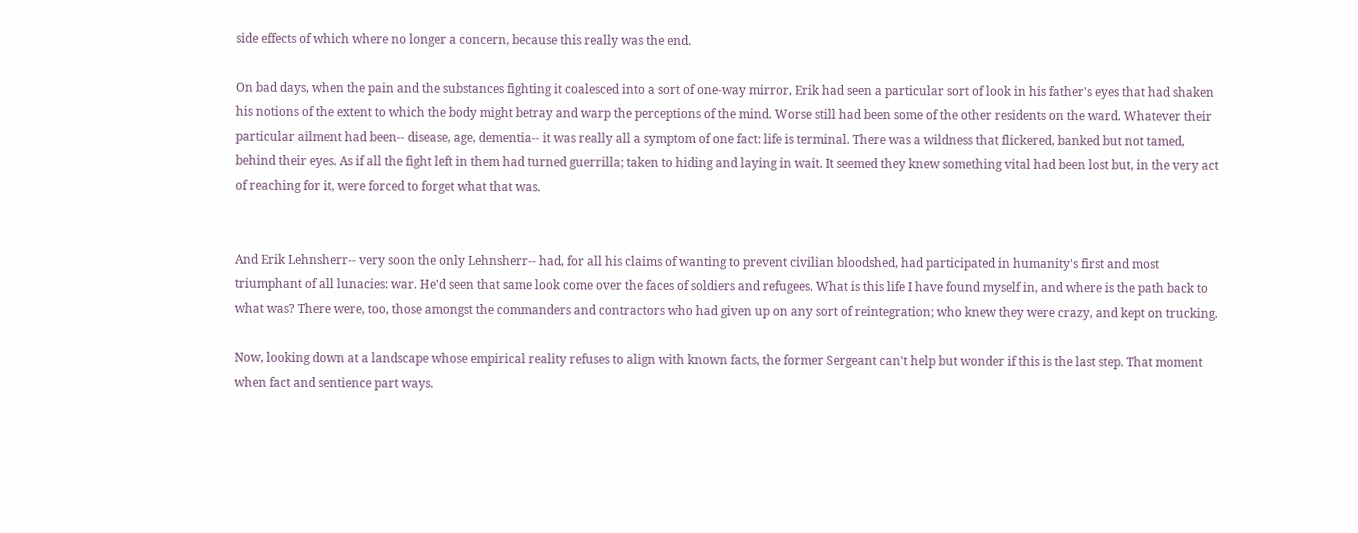side effects of which where no longer a concern, because this really was the end.

On bad days, when the pain and the substances fighting it coalesced into a sort of one-way mirror, Erik had seen a particular sort of look in his father's eyes that had shaken his notions of the extent to which the body might betray and warp the perceptions of the mind. Worse still had been some of the other residents on the ward. Whatever their particular ailment had been-- disease, age, dementia-- it was really all a symptom of one fact: life is terminal. There was a wildness that flickered, banked but not tamed, behind their eyes. As if all the fight left in them had turned guerrilla; taken to hiding and laying in wait. It seemed they knew something vital had been lost but, in the very act of reaching for it, were forced to forget what that was.


And Erik Lehnsherr-- very soon the only Lehnsherr-- had, for all his claims of wanting to prevent civilian bloodshed, had participated in humanity's first and most triumphant of all lunacies: war. He'd seen that same look come over the faces of soldiers and refugees. What is this life I have found myself in, and where is the path back to what was? There were, too, those amongst the commanders and contractors who had given up on any sort of reintegration; who knew they were crazy, and kept on trucking.

Now, looking down at a landscape whose empirical reality refuses to align with known facts, the former Sergeant can't help but wonder if this is the last step. That moment when fact and sentience part ways.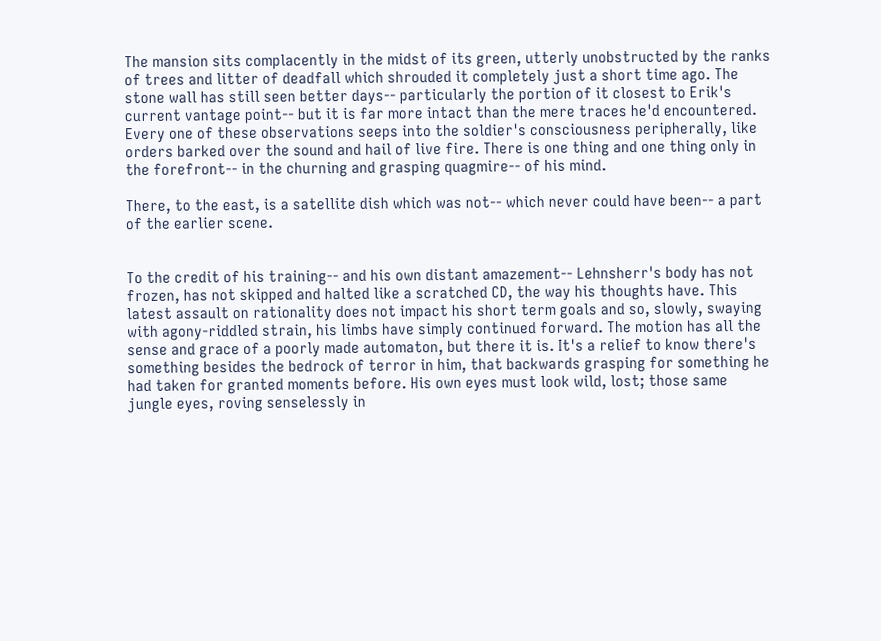The mansion sits complacently in the midst of its green, utterly unobstructed by the ranks of trees and litter of deadfall which shrouded it completely just a short time ago. The stone wall has still seen better days-- particularly the portion of it closest to Erik's current vantage point-- but it is far more intact than the mere traces he'd encountered. Every one of these observations seeps into the soldier's consciousness peripherally, like orders barked over the sound and hail of live fire. There is one thing and one thing only in the forefront-- in the churning and grasping quagmire-- of his mind.

There, to the east, is a satellite dish which was not-- which never could have been-- a part of the earlier scene.


To the credit of his training-- and his own distant amazement-- Lehnsherr's body has not frozen, has not skipped and halted like a scratched CD, the way his thoughts have. This latest assault on rationality does not impact his short term goals and so, slowly, swaying with agony-riddled strain, his limbs have simply continued forward. The motion has all the sense and grace of a poorly made automaton, but there it is. It's a relief to know there's something besides the bedrock of terror in him, that backwards grasping for something he had taken for granted moments before. His own eyes must look wild, lost; those same jungle eyes, roving senselessly in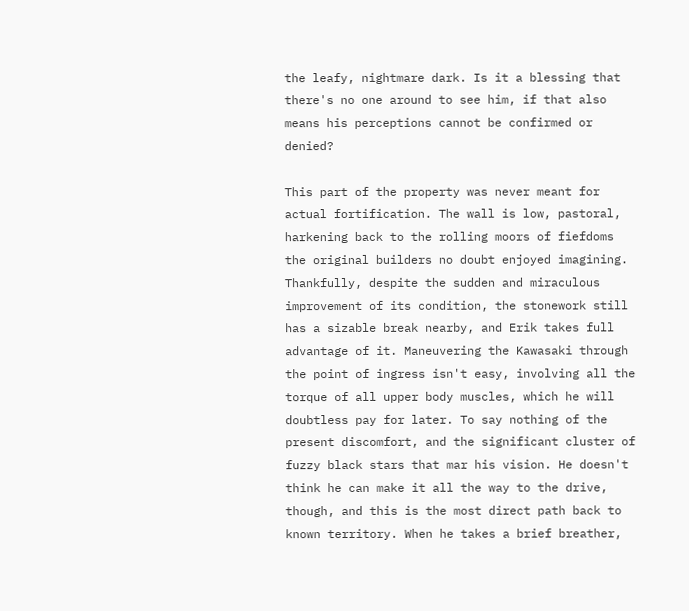the leafy, nightmare dark. Is it a blessing that there's no one around to see him, if that also means his perceptions cannot be confirmed or denied?

This part of the property was never meant for actual fortification. The wall is low, pastoral, harkening back to the rolling moors of fiefdoms the original builders no doubt enjoyed imagining. Thankfully, despite the sudden and miraculous improvement of its condition, the stonework still has a sizable break nearby, and Erik takes full advantage of it. Maneuvering the Kawasaki through the point of ingress isn't easy, involving all the torque of all upper body muscles, which he will doubtless pay for later. To say nothing of the present discomfort, and the significant cluster of fuzzy black stars that mar his vision. He doesn't think he can make it all the way to the drive, though, and this is the most direct path back to known territory. When he takes a brief breather,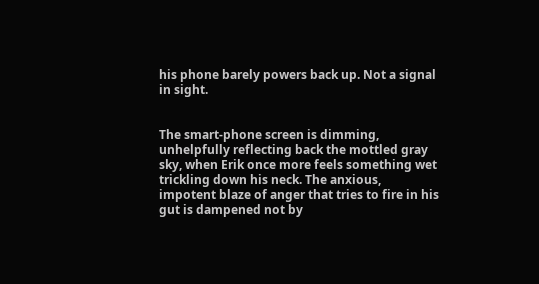his phone barely powers back up. Not a signal in sight.


The smart-phone screen is dimming, unhelpfully reflecting back the mottled gray sky, when Erik once more feels something wet trickling down his neck. The anxious, impotent blaze of anger that tries to fire in his gut is dampened not by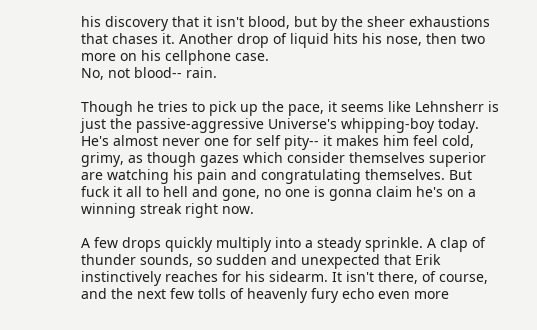his discovery that it isn't blood, but by the sheer exhaustions that chases it. Another drop of liquid hits his nose, then two more on his cellphone case.
No, not blood-- rain.

Though he tries to pick up the pace, it seems like Lehnsherr is just the passive-aggressive Universe's whipping-boy today. He's almost never one for self pity-- it makes him feel cold, grimy, as though gazes which consider themselves superior are watching his pain and congratulating themselves. But fuck it all to hell and gone, no one is gonna claim he's on a winning streak right now.

A few drops quickly multiply into a steady sprinkle. A clap of thunder sounds, so sudden and unexpected that Erik instinctively reaches for his sidearm. It isn't there, of course, and the next few tolls of heavenly fury echo even more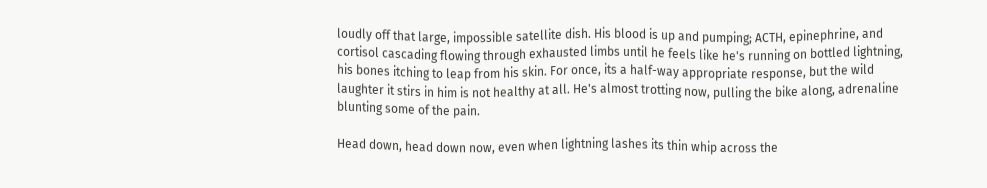loudly off that large, impossible satellite dish. His blood is up and pumping; ACTH, epinephrine, and cortisol cascading flowing through exhausted limbs until he feels like he's running on bottled lightning, his bones itching to leap from his skin. For once, its a half-way appropriate response, but the wild laughter it stirs in him is not healthy at all. He's almost trotting now, pulling the bike along, adrenaline blunting some of the pain.

Head down, head down now, even when lightning lashes its thin whip across the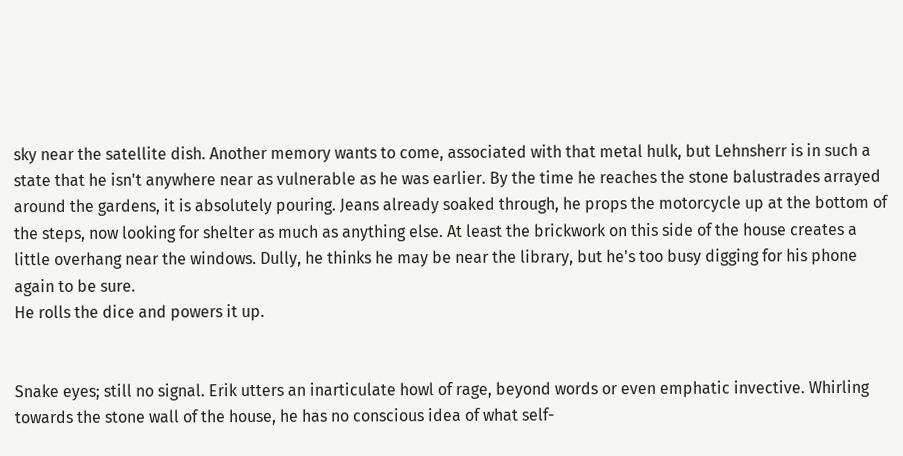sky near the satellite dish. Another memory wants to come, associated with that metal hulk, but Lehnsherr is in such a state that he isn't anywhere near as vulnerable as he was earlier. By the time he reaches the stone balustrades arrayed around the gardens, it is absolutely pouring. Jeans already soaked through, he props the motorcycle up at the bottom of the steps, now looking for shelter as much as anything else. At least the brickwork on this side of the house creates a little overhang near the windows. Dully, he thinks he may be near the library, but he's too busy digging for his phone again to be sure.
He rolls the dice and powers it up.


Snake eyes; still no signal. Erik utters an inarticulate howl of rage, beyond words or even emphatic invective. Whirling towards the stone wall of the house, he has no conscious idea of what self-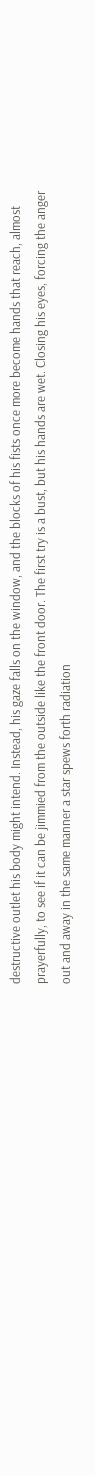destructive outlet his body might intend. Instead, his gaze falls on the window, and the blocks of his fists once more become hands that reach, almost prayerfully, to see if it can be jimmied from the outside like the front door. The first try is a bust, but his hands are wet. Closing his eyes, forcing the anger out and away in the same manner a star spews forth radiation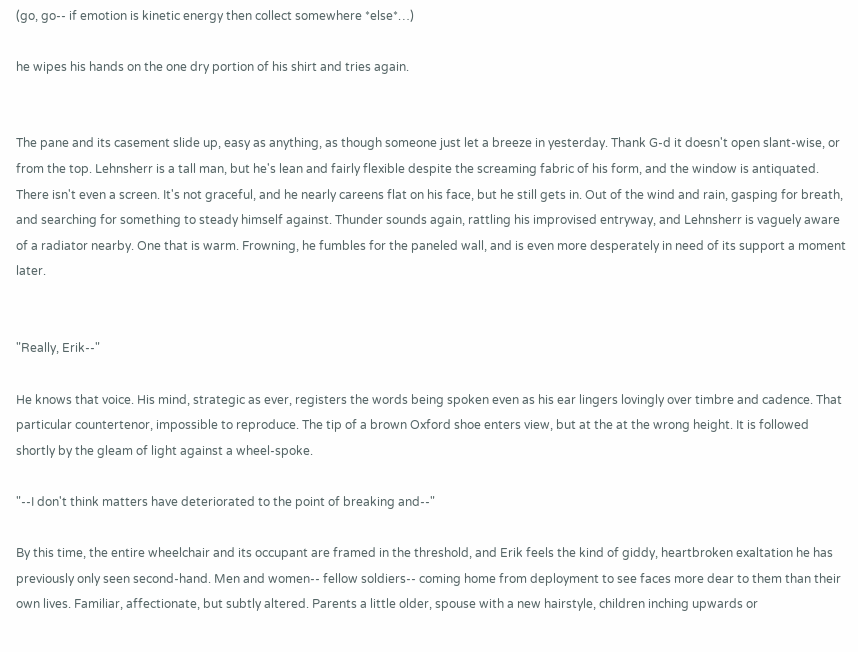(go, go-- if emotion is kinetic energy then collect somewhere *else*…)

he wipes his hands on the one dry portion of his shirt and tries again.


The pane and its casement slide up, easy as anything, as though someone just let a breeze in yesterday. Thank G-d it doesn't open slant-wise, or from the top. Lehnsherr is a tall man, but he's lean and fairly flexible despite the screaming fabric of his form, and the window is antiquated. There isn't even a screen. It's not graceful, and he nearly careens flat on his face, but he still gets in. Out of the wind and rain, gasping for breath, and searching for something to steady himself against. Thunder sounds again, rattling his improvised entryway, and Lehnsherr is vaguely aware of a radiator nearby. One that is warm. Frowning, he fumbles for the paneled wall, and is even more desperately in need of its support a moment later.


"Really, Erik--"

He knows that voice. His mind, strategic as ever, registers the words being spoken even as his ear lingers lovingly over timbre and cadence. That particular countertenor, impossible to reproduce. The tip of a brown Oxford shoe enters view, but at the at the wrong height. It is followed shortly by the gleam of light against a wheel-spoke.

"--I don't think matters have deteriorated to the point of breaking and--"

By this time, the entire wheelchair and its occupant are framed in the threshold, and Erik feels the kind of giddy, heartbroken exaltation he has previously only seen second-hand. Men and women-- fellow soldiers-- coming home from deployment to see faces more dear to them than their own lives. Familiar, affectionate, but subtly altered. Parents a little older, spouse with a new hairstyle, children inching upwards or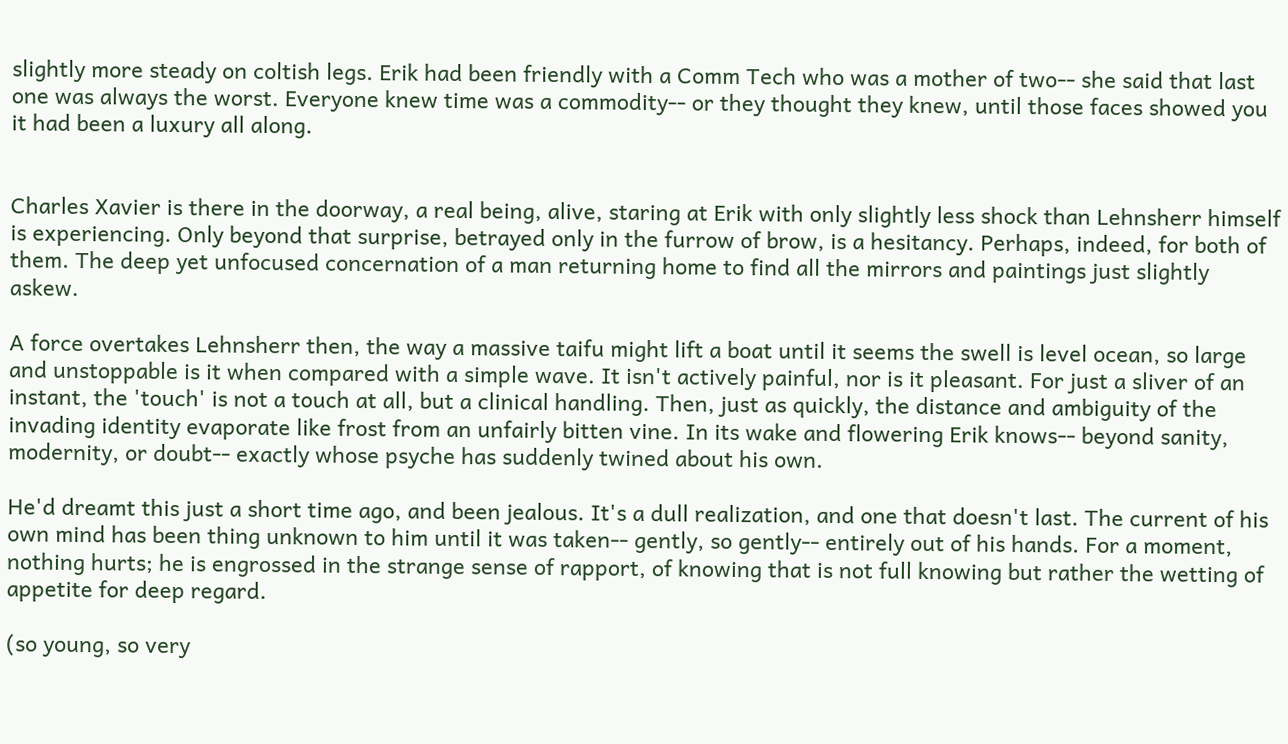slightly more steady on coltish legs. Erik had been friendly with a Comm Tech who was a mother of two-- she said that last one was always the worst. Everyone knew time was a commodity-- or they thought they knew, until those faces showed you it had been a luxury all along.


Charles Xavier is there in the doorway, a real being, alive, staring at Erik with only slightly less shock than Lehnsherr himself is experiencing. Only beyond that surprise, betrayed only in the furrow of brow, is a hesitancy. Perhaps, indeed, for both of them. The deep yet unfocused concernation of a man returning home to find all the mirrors and paintings just slightly askew.

A force overtakes Lehnsherr then, the way a massive taifu might lift a boat until it seems the swell is level ocean, so large and unstoppable is it when compared with a simple wave. It isn't actively painful, nor is it pleasant. For just a sliver of an instant, the 'touch' is not a touch at all, but a clinical handling. Then, just as quickly, the distance and ambiguity of the invading identity evaporate like frost from an unfairly bitten vine. In its wake and flowering Erik knows-- beyond sanity, modernity, or doubt-- exactly whose psyche has suddenly twined about his own.

He'd dreamt this just a short time ago, and been jealous. It's a dull realization, and one that doesn't last. The current of his own mind has been thing unknown to him until it was taken-- gently, so gently-- entirely out of his hands. For a moment, nothing hurts; he is engrossed in the strange sense of rapport, of knowing that is not full knowing but rather the wetting of appetite for deep regard.

(so young, so very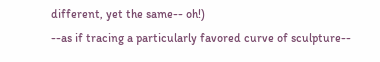different, yet the same-- oh!)
--as if tracing a particularly favored curve of sculpture--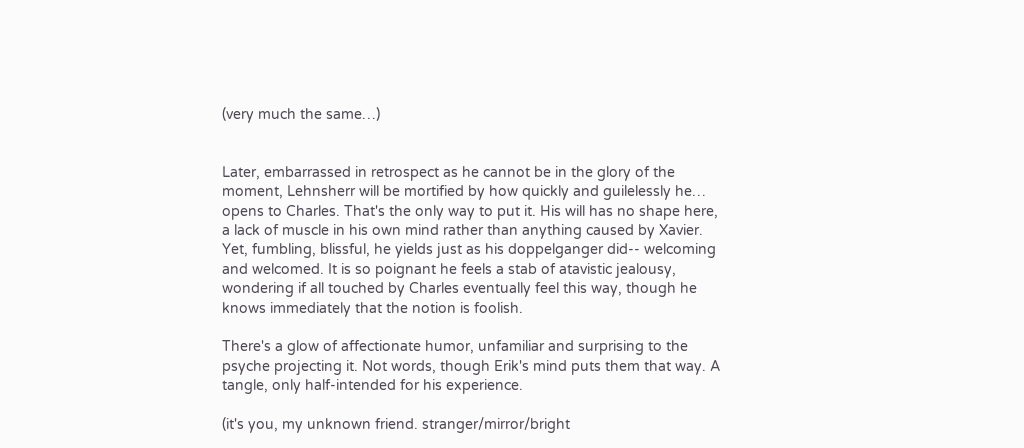(very much the same…)


Later, embarrassed in retrospect as he cannot be in the glory of the moment, Lehnsherr will be mortified by how quickly and guilelessly he… opens to Charles. That's the only way to put it. His will has no shape here, a lack of muscle in his own mind rather than anything caused by Xavier. Yet, fumbling, blissful, he yields just as his doppelganger did-- welcoming and welcomed. It is so poignant he feels a stab of atavistic jealousy, wondering if all touched by Charles eventually feel this way, though he knows immediately that the notion is foolish.

There's a glow of affectionate humor, unfamiliar and surprising to the psyche projecting it. Not words, though Erik's mind puts them that way. A tangle, only half-intended for his experience.

(it's you, my unknown friend. stranger/mirror/bright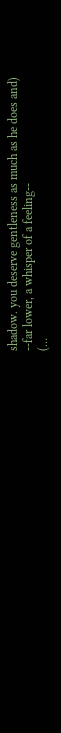shadow. you deserve gentleness as much as he does and)
--far lower, a whisper of a feeling--
(…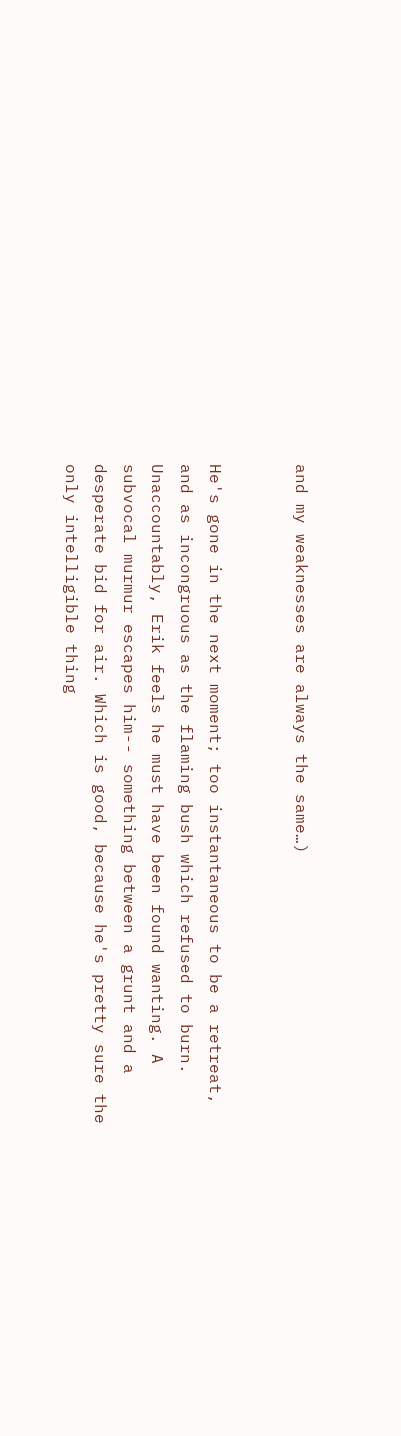and my weaknesses are always the same…)


He's gone in the next moment; too instantaneous to be a retreat, and as incongruous as the flaming bush which refused to burn. Unaccountably, Erik feels he must have been found wanting. A subvocal murmur escapes him-- something between a grunt and a desperate bid for air. Which is good, because he's pretty sure the only intelligible thing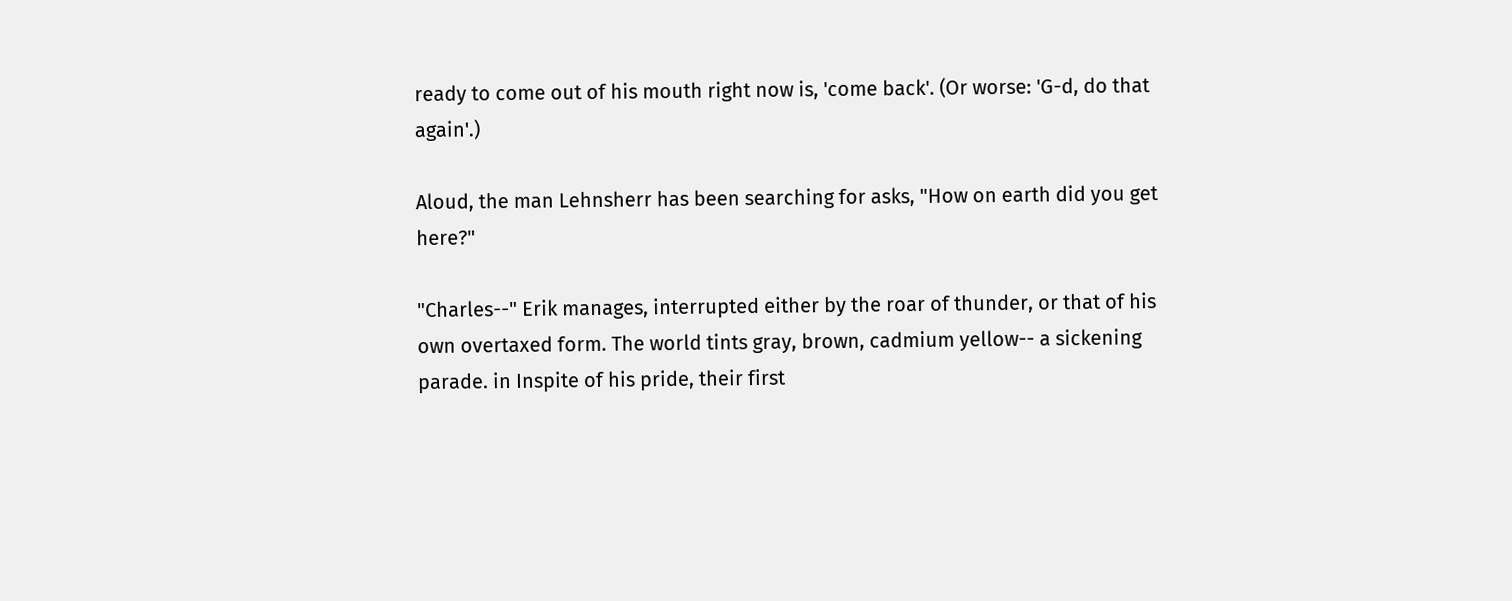ready to come out of his mouth right now is, 'come back'. (Or worse: 'G-d, do that again'.)

Aloud, the man Lehnsherr has been searching for asks, "How on earth did you get here?"

"Charles--" Erik manages, interrupted either by the roar of thunder, or that of his own overtaxed form. The world tints gray, brown, cadmium yellow-- a sickening parade. in Inspite of his pride, their first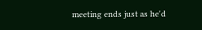meeting ends just as he'd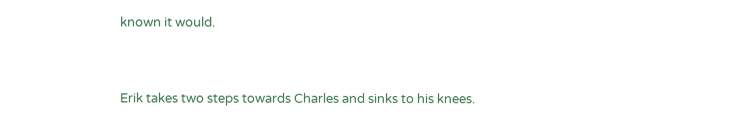known it would.


Erik takes two steps towards Charles and sinks to his knees.